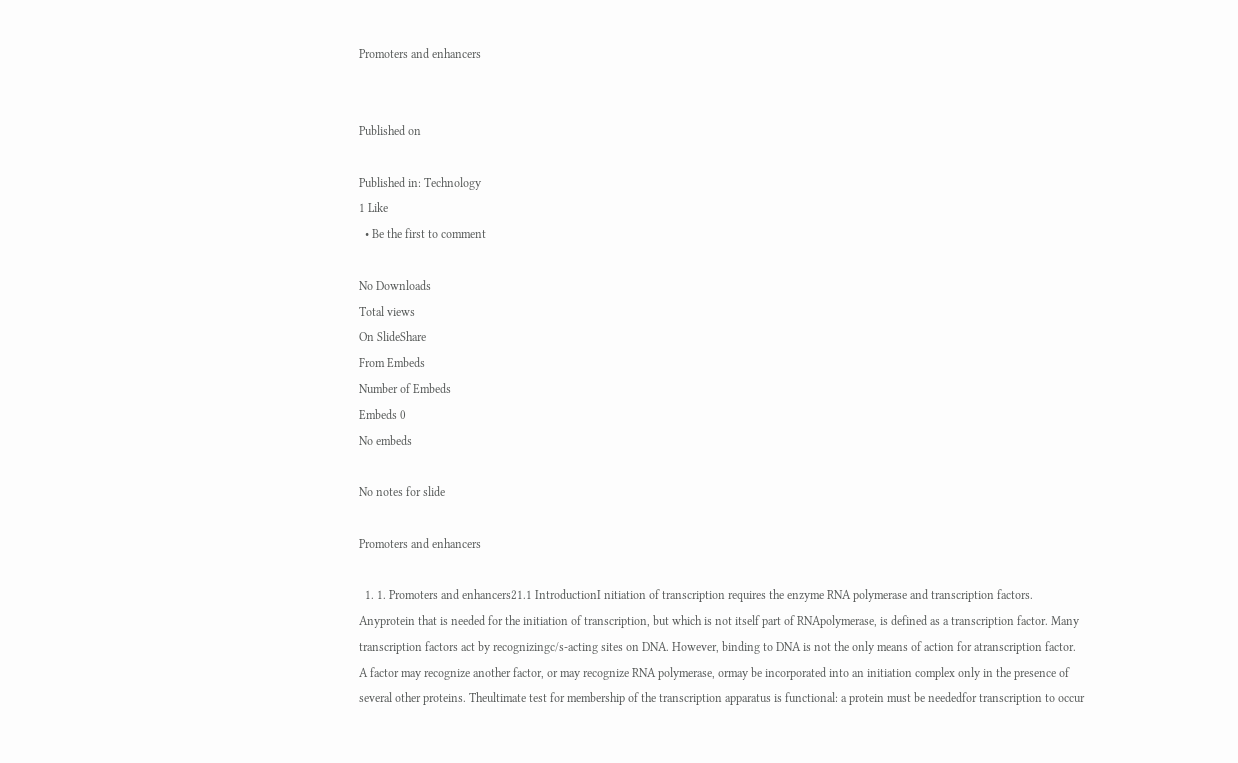Promoters and enhancers


Published on

Published in: Technology
1 Like
  • Be the first to comment

No Downloads
Total views
On SlideShare
From Embeds
Number of Embeds
Embeds 0
No embeds

No notes for slide

Promoters and enhancers

  1. 1. Promoters and enhancers21.1 IntroductionI nitiation of transcription requires the enzyme RNA polymerase and transcription factors. Anyprotein that is needed for the initiation of transcription, but which is not itself part of RNApolymerase, is defined as a transcription factor. Many transcription factors act by recognizingc/s-acting sites on DNA. However, binding to DNA is not the only means of action for atranscription factor. A factor may recognize another factor, or may recognize RNA polymerase, ormay be incorporated into an initiation complex only in the presence of several other proteins. Theultimate test for membership of the transcription apparatus is functional: a protein must be neededfor transcription to occur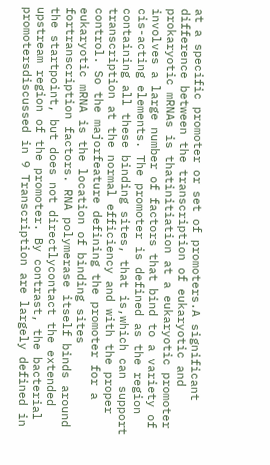at a specific promoter or set of promoters.A significant difference between the transcription of eukaryotic and prokaryotic mRNAs is thatinitiation at a eukaryotic promoter involves a large number of factors that bind to a variety of cis-acting elements. The promoter is defined as the region containing all these binding sites, that is,which can support transcription at the normal efficiency and with the proper control. So the majorfeature defining the promoter for a eukaryotic mRNA is the location of binding sites fortranscription factors. RNA polymerase itself binds around the startpoint, but does not directlycontact the extended upstream region of the promoter. By contrast, the bacterial promotersdiscussed in 9 Transcription are largely defined in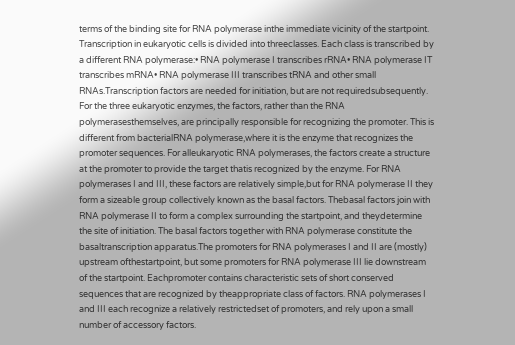terms of the binding site for RNA polymerase inthe immediate vicinity of the startpoint. Transcription in eukaryotic cells is divided into threeclasses. Each class is transcribed by a different RNA polymerase:• RNA polymerase I transcribes rRNA• RNA polymerase IT transcribes mRNA• RNA polymerase III transcribes tRNA and other small RNAs.Transcription factors are needed for initiation, but are not requiredsubsequently. For the three eukaryotic enzymes, the factors, rather than the RNA polymerasesthemselves, are principally responsible for recognizing the promoter. This is different from bacterialRNA polymerase,where it is the enzyme that recognizes the promoter sequences. For alleukaryotic RNA polymerases, the factors create a structure at the promoter to provide the target thatis recognized by the enzyme. For RNA polymerases I and III, these factors are relatively simple,but for RNA polymerase II they form a sizeable group collectively known as the basal factors. Thebasal factors join with RNA polymerase II to form a complex surrounding the startpoint, and theydetermine the site of initiation. The basal factors together with RNA polymerase constitute the basaltranscription apparatus.The promoters for RNA polymerases I and II are (mostly) upstream ofthestartpoint, but some promoters for RNA polymerase III lie downstream of the startpoint. Eachpromoter contains characteristic sets of short conserved sequences that are recognized by theappropriate class of factors. RNA polymerases I and III each recognize a relatively restrictedset of promoters, and rely upon a small number of accessory factors.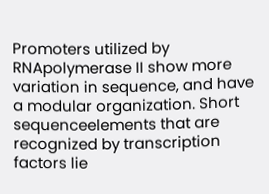Promoters utilized by RNApolymerase II show more variation in sequence, and have a modular organization. Short sequenceelements that are recognized by transcription factors lie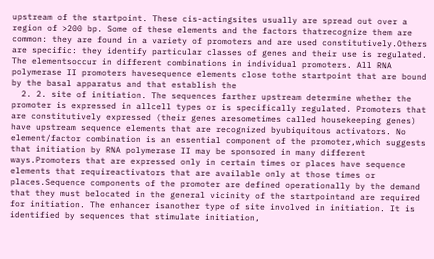upstream of the startpoint. These cis-actingsites usually are spread out over a region of >200 bp. Some of these elements and the factors thatrecognize them are common: they are found in a variety of promoters and are used constitutively.Others are specific: they identify particular classes of genes and their use is regulated. The elementsoccur in different combinations in individual promoters. All RNA polymerase II promoters havesequence elements close tothe startpoint that are bound by the basal apparatus and that establish the
  2. 2. site of initiation. The sequences farther upstream determine whether the promoter is expressed in allcell types or is specifically regulated. Promoters that are constitutively expressed (their genes aresometimes called housekeeping genes) have upstream sequence elements that are recognized byubiquitous activators. No element/factor combination is an essential component of the promoter,which suggests that initiation by RNA polymerase II may be sponsored in many different ways.Promoters that are expressed only in certain times or places have sequence elements that requireactivators that are available only at those times or places.Sequence components of the promoter are defined operationally by the demand that they must belocated in the general vicinity of the startpointand are required for initiation. The enhancer isanother type of site involved in initiation. It is identified by sequences that stimulate initiation,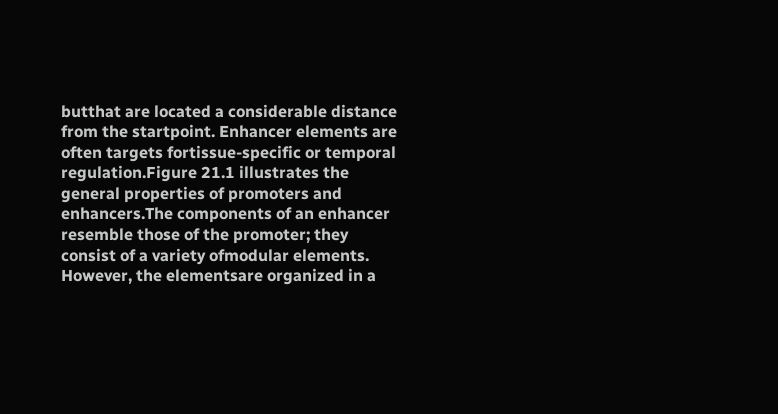butthat are located a considerable distance from the startpoint. Enhancer elements are often targets fortissue-specific or temporal regulation.Figure 21.1 illustrates the general properties of promoters and enhancers.The components of an enhancer resemble those of the promoter; they consist of a variety ofmodular elements. However, the elementsare organized in a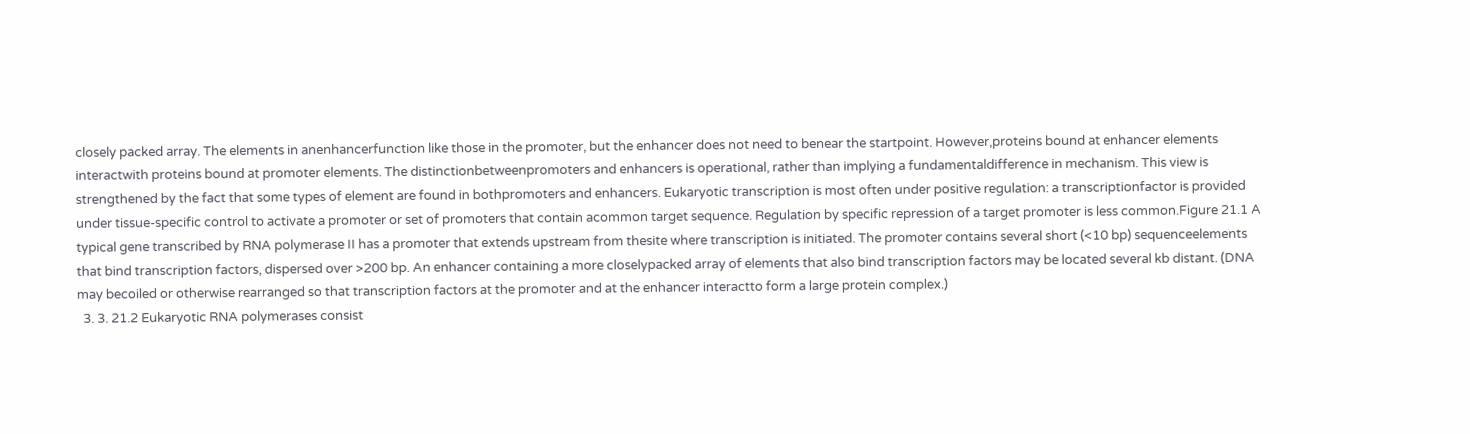closely packed array. The elements in anenhancerfunction like those in the promoter, but the enhancer does not need to benear the startpoint. However,proteins bound at enhancer elements interactwith proteins bound at promoter elements. The distinctionbetweenpromoters and enhancers is operational, rather than implying a fundamentaldifference in mechanism. This view is strengthened by the fact that some types of element are found in bothpromoters and enhancers. Eukaryotic transcription is most often under positive regulation: a transcriptionfactor is provided under tissue-specific control to activate a promoter or set of promoters that contain acommon target sequence. Regulation by specific repression of a target promoter is less common.Figure 21.1 A typical gene transcribed by RNA polymerase II has a promoter that extends upstream from thesite where transcription is initiated. The promoter contains several short (<10 bp) sequenceelements that bind transcription factors, dispersed over >200 bp. An enhancer containing a more closelypacked array of elements that also bind transcription factors may be located several kb distant. (DNA may becoiled or otherwise rearranged so that transcription factors at the promoter and at the enhancer interactto form a large protein complex.)
  3. 3. 21.2 Eukaryotic RNA polymerases consist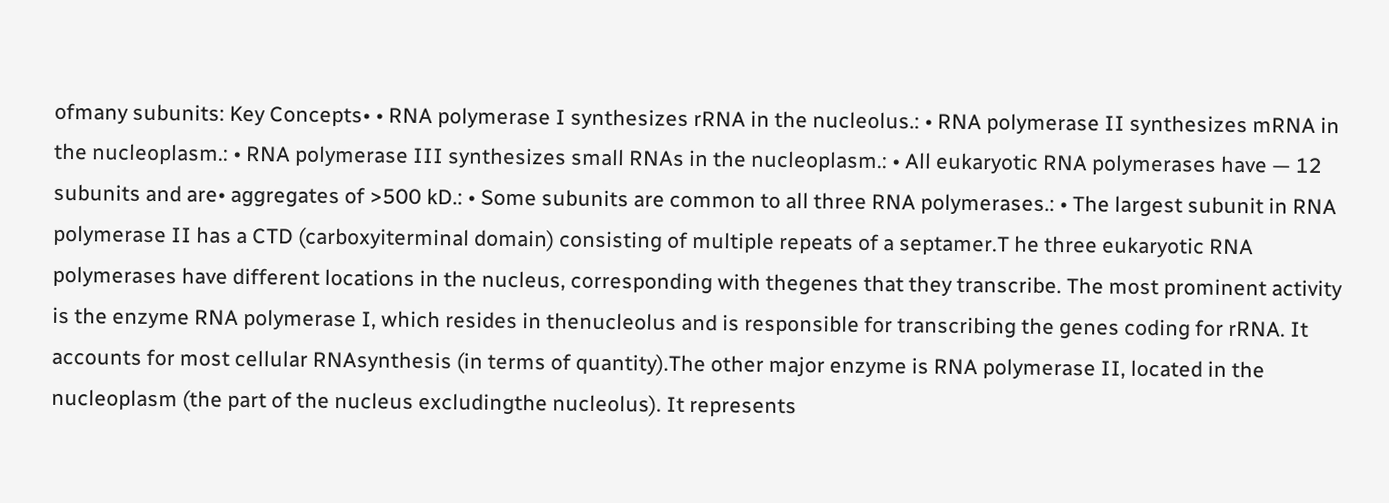ofmany subunits: Key Concepts• • RNA polymerase I synthesizes rRNA in the nucleolus.: • RNA polymerase II synthesizes mRNA in the nucleoplasm.: • RNA polymerase III synthesizes small RNAs in the nucleoplasm.: • All eukaryotic RNA polymerases have — 12 subunits and are• aggregates of >500 kD.: • Some subunits are common to all three RNA polymerases.: • The largest subunit in RNA polymerase II has a CTD (carboxyiterminal domain) consisting of multiple repeats of a septamer.T he three eukaryotic RNA polymerases have different locations in the nucleus, corresponding with thegenes that they transcribe. The most prominent activity is the enzyme RNA polymerase I, which resides in thenucleolus and is responsible for transcribing the genes coding for rRNA. It accounts for most cellular RNAsynthesis (in terms of quantity).The other major enzyme is RNA polymerase II, located in the nucleoplasm (the part of the nucleus excludingthe nucleolus). It represents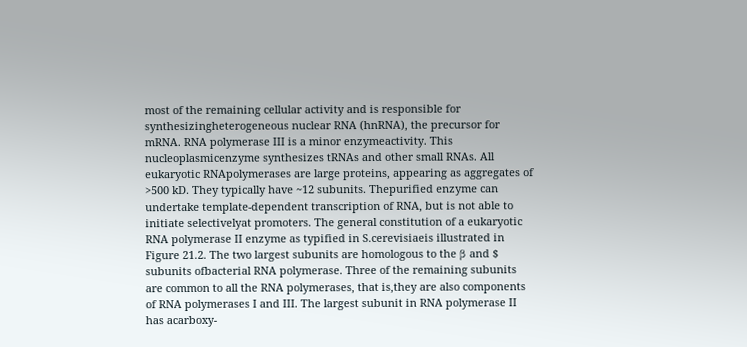most of the remaining cellular activity and is responsible for synthesizingheterogeneous nuclear RNA (hnRNA), the precursor for mRNA. RNA polymerase III is a minor enzymeactivity. This nucleoplasmicenzyme synthesizes tRNAs and other small RNAs. All eukaryotic RNApolymerases are large proteins, appearing as aggregates of >500 kD. They typically have ~12 subunits. Thepurified enzyme can undertake template-dependent transcription of RNA, but is not able to initiate selectivelyat promoters. The general constitution of a eukaryotic RNA polymerase II enzyme as typified in S.cerevisiaeis illustrated in Figure 21.2. The two largest subunits are homologous to the β and $ subunits ofbacterial RNA polymerase. Three of the remaining subunits are common to all the RNA polymerases, that is,they are also components of RNA polymerases I and III. The largest subunit in RNA polymerase II has acarboxy-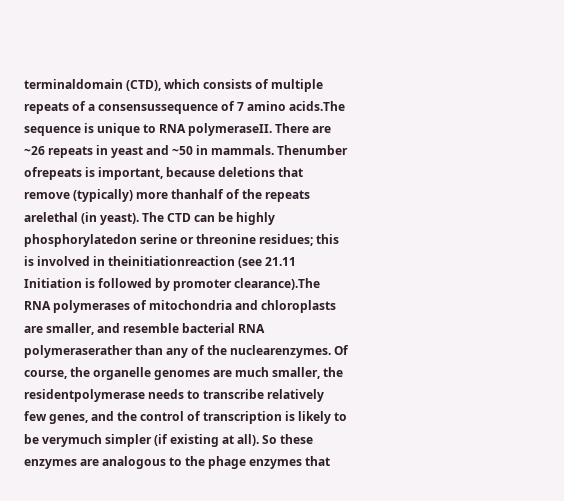terminaldomain (CTD), which consists of multiple repeats of a consensussequence of 7 amino acids.The sequence is unique to RNA polymeraseII. There are ~26 repeats in yeast and ~50 in mammals. Thenumber ofrepeats is important, because deletions that remove (typically) more thanhalf of the repeats arelethal (in yeast). The CTD can be highly phosphorylatedon serine or threonine residues; this is involved in theinitiationreaction (see 21.11 Initiation is followed by promoter clearance).The RNA polymerases of mitochondria and chloroplasts are smaller, and resemble bacterial RNA polymeraserather than any of the nuclearenzymes. Of course, the organelle genomes are much smaller, the residentpolymerase needs to transcribe relatively few genes, and the control of transcription is likely to be verymuch simpler (if existing at all). So these enzymes are analogous to the phage enzymes that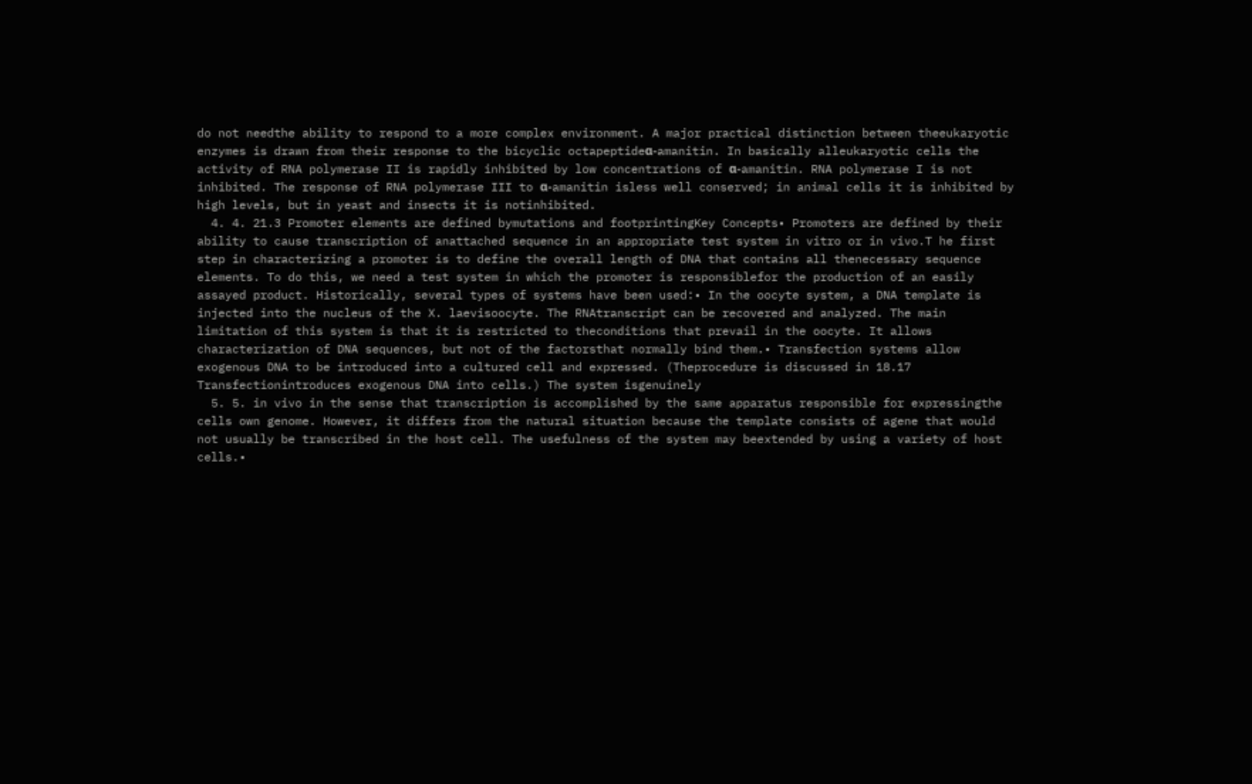do not needthe ability to respond to a more complex environment. A major practical distinction between theeukaryotic enzymes is drawn from their response to the bicyclic octapeptideα-amanitin. In basically alleukaryotic cells the activity of RNA polymerase II is rapidly inhibited by low concentrations of α-amanitin. RNA polymerase I is not inhibited. The response of RNA polymerase III to α-amanitin isless well conserved; in animal cells it is inhibited by high levels, but in yeast and insects it is notinhibited.
  4. 4. 21.3 Promoter elements are defined bymutations and footprintingKey Concepts• Promoters are defined by their ability to cause transcription of anattached sequence in an appropriate test system in vitro or in vivo.T he first step in characterizing a promoter is to define the overall length of DNA that contains all thenecessary sequence elements. To do this, we need a test system in which the promoter is responsiblefor the production of an easily assayed product. Historically, several types of systems have been used:• In the oocyte system, a DNA template is injected into the nucleus of the X. laevisoocyte. The RNAtranscript can be recovered and analyzed. The main limitation of this system is that it is restricted to theconditions that prevail in the oocyte. It allows characterization of DNA sequences, but not of the factorsthat normally bind them.• Transfection systems allow exogenous DNA to be introduced into a cultured cell and expressed. (Theprocedure is discussed in 18.17 Transfectionintroduces exogenous DNA into cells.) The system isgenuinely
  5. 5. in vivo in the sense that transcription is accomplished by the same apparatus responsible for expressingthe cells own genome. However, it differs from the natural situation because the template consists of agene that would not usually be transcribed in the host cell. The usefulness of the system may beextended by using a variety of host cells.•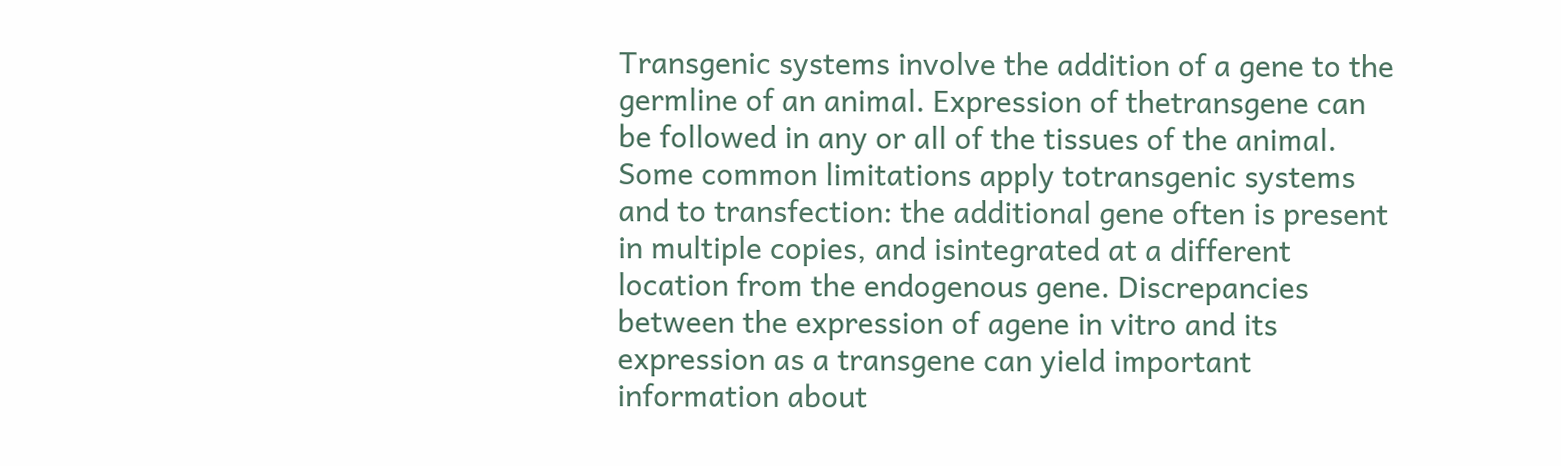Transgenic systems involve the addition of a gene to the germline of an animal. Expression of thetransgene can be followed in any or all of the tissues of the animal. Some common limitations apply totransgenic systems and to transfection: the additional gene often is present in multiple copies, and isintegrated at a different location from the endogenous gene. Discrepancies between the expression of agene in vitro and its expression as a transgene can yield important information about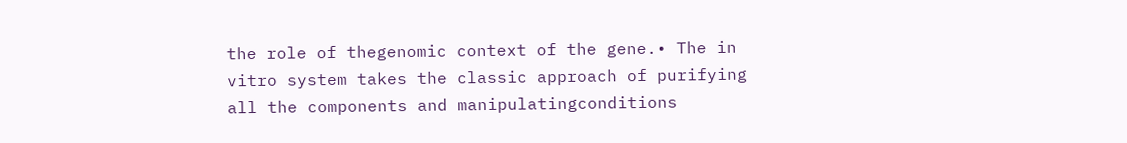the role of thegenomic context of the gene.• The in vitro system takes the classic approach of purifying all the components and manipulatingconditions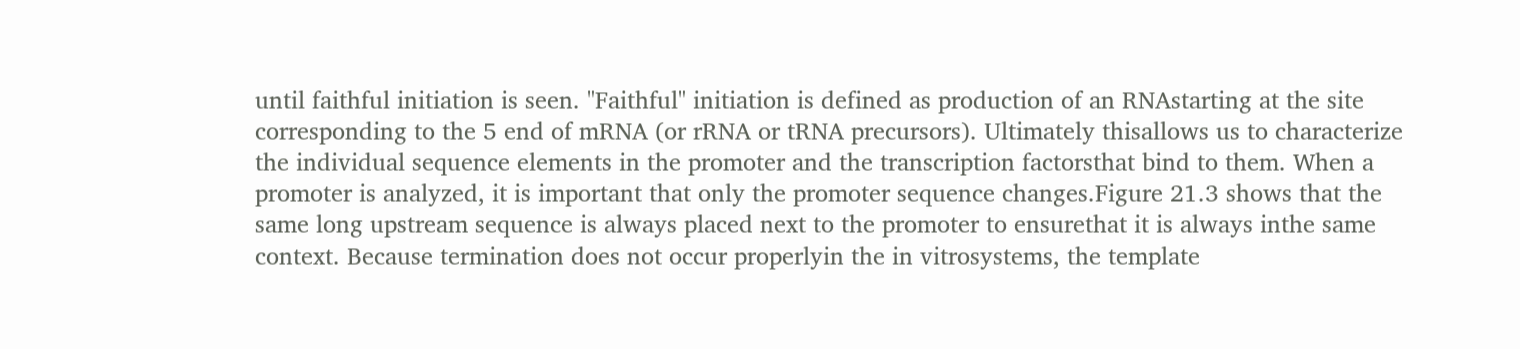until faithful initiation is seen. "Faithful" initiation is defined as production of an RNAstarting at the site corresponding to the 5 end of mRNA (or rRNA or tRNA precursors). Ultimately thisallows us to characterize the individual sequence elements in the promoter and the transcription factorsthat bind to them. When a promoter is analyzed, it is important that only the promoter sequence changes.Figure 21.3 shows that the same long upstream sequence is always placed next to the promoter to ensurethat it is always inthe same context. Because termination does not occur properlyin the in vitrosystems, the template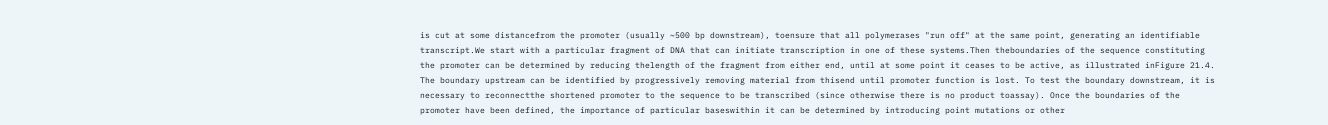is cut at some distancefrom the promoter (usually ~500 bp downstream), toensure that all polymerases "run off" at the same point, generating an identifiable transcript.We start with a particular fragment of DNA that can initiate transcription in one of these systems.Then theboundaries of the sequence constituting the promoter can be determined by reducing thelength of the fragment from either end, until at some point it ceases to be active, as illustrated inFigure 21.4. The boundary upstream can be identified by progressively removing material from thisend until promoter function is lost. To test the boundary downstream, it is necessary to reconnectthe shortened promoter to the sequence to be transcribed (since otherwise there is no product toassay). Once the boundaries of the promoter have been defined, the importance of particular baseswithin it can be determined by introducing point mutations or other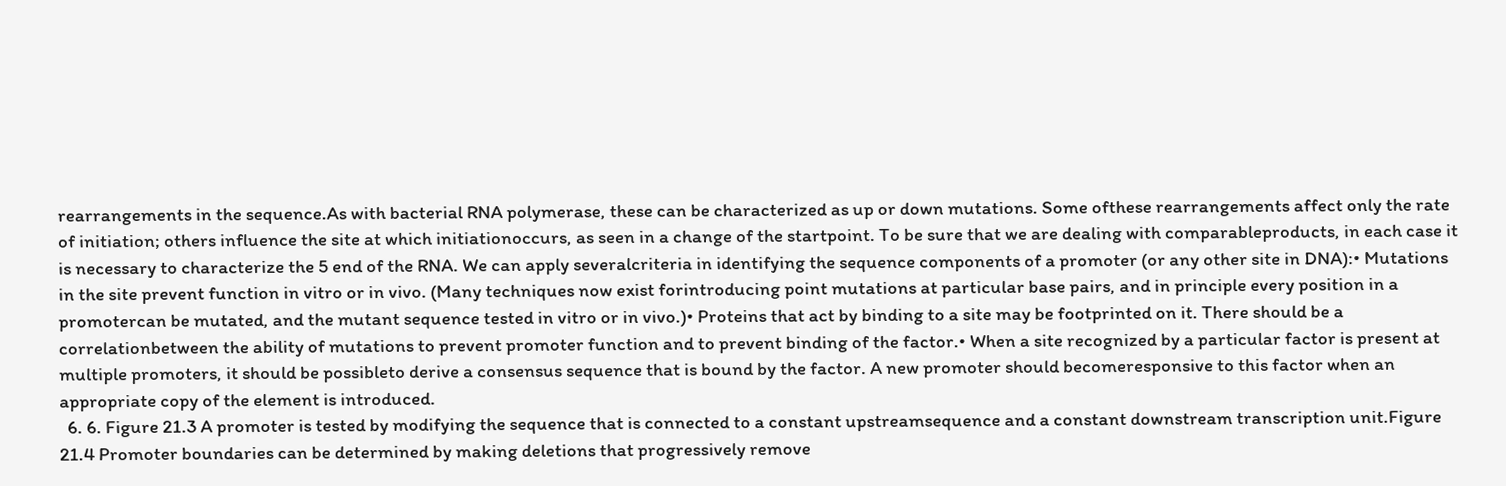rearrangements in the sequence.As with bacterial RNA polymerase, these can be characterized as up or down mutations. Some ofthese rearrangements affect only the rate of initiation; others influence the site at which initiationoccurs, as seen in a change of the startpoint. To be sure that we are dealing with comparableproducts, in each case it is necessary to characterize the 5 end of the RNA. We can apply severalcriteria in identifying the sequence components of a promoter (or any other site in DNA):• Mutations in the site prevent function in vitro or in vivo. (Many techniques now exist forintroducing point mutations at particular base pairs, and in principle every position in a promotercan be mutated, and the mutant sequence tested in vitro or in vivo.)• Proteins that act by binding to a site may be footprinted on it. There should be a correlationbetween the ability of mutations to prevent promoter function and to prevent binding of the factor.• When a site recognized by a particular factor is present at multiple promoters, it should be possibleto derive a consensus sequence that is bound by the factor. A new promoter should becomeresponsive to this factor when an appropriate copy of the element is introduced.
  6. 6. Figure 21.3 A promoter is tested by modifying the sequence that is connected to a constant upstreamsequence and a constant downstream transcription unit.Figure 21.4 Promoter boundaries can be determined by making deletions that progressively remove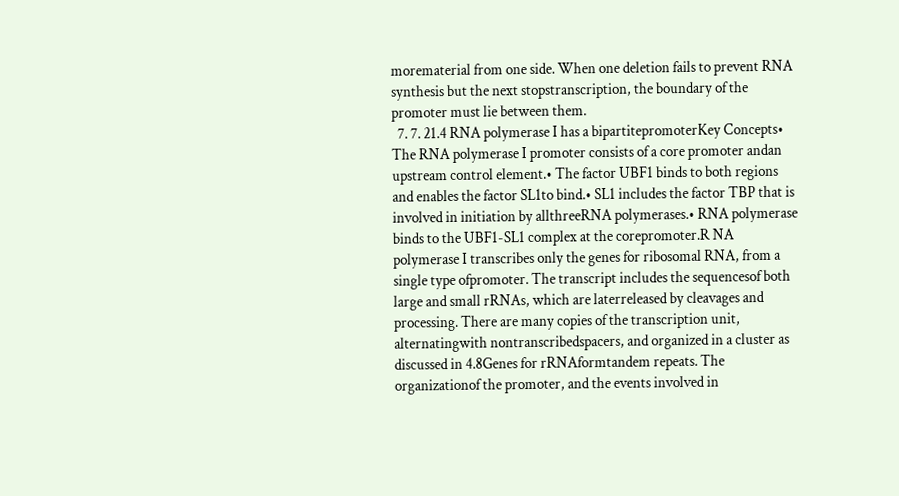morematerial from one side. When one deletion fails to prevent RNA synthesis but the next stopstranscription, the boundary of the promoter must lie between them.
  7. 7. 21.4 RNA polymerase I has a bipartitepromoterKey Concepts• The RNA polymerase I promoter consists of a core promoter andan upstream control element.• The factor UBF1 binds to both regions and enables the factor SL1to bind.• SL1 includes the factor TBP that is involved in initiation by allthreeRNA polymerases.• RNA polymerase binds to the UBF1-SL1 complex at the corepromoter.R NA polymerase I transcribes only the genes for ribosomal RNA, from a single type ofpromoter. The transcript includes the sequencesof both large and small rRNAs, which are laterreleased by cleavages and processing. There are many copies of the transcription unit, alternatingwith nontranscribedspacers, and organized in a cluster as discussed in 4.8Genes for rRNAformtandem repeats. The organizationof the promoter, and the events involved in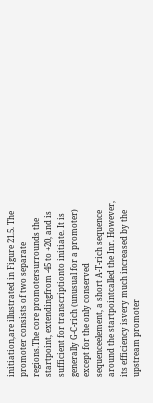initiation,are illustrated in Figure 21.5. The promoter consists of two separate regions.The core promotersurrounds the startpoint, extendingfrom -45 to +20, and is sufficient for transcriptionto initiate. It is generally G-C-rich (unusual for a promoter) except for the only conserved sequenceelement, a short A-T-rich sequence around the startpointcalled the Inr. However, its efficiency isvery much increased by the upstream promoter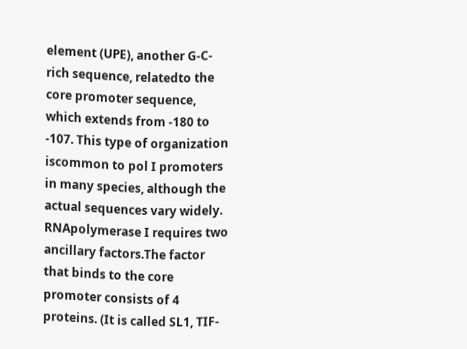element (UPE), another G-C-rich sequence, relatedto the core promoter sequence, which extends from -180 to -107. This type of organization iscommon to pol I promoters in many species, although the actual sequences vary widely. RNApolymerase I requires two ancillary factors.The factor that binds to the core promoter consists of 4 proteins. (It is called SL1, TIF-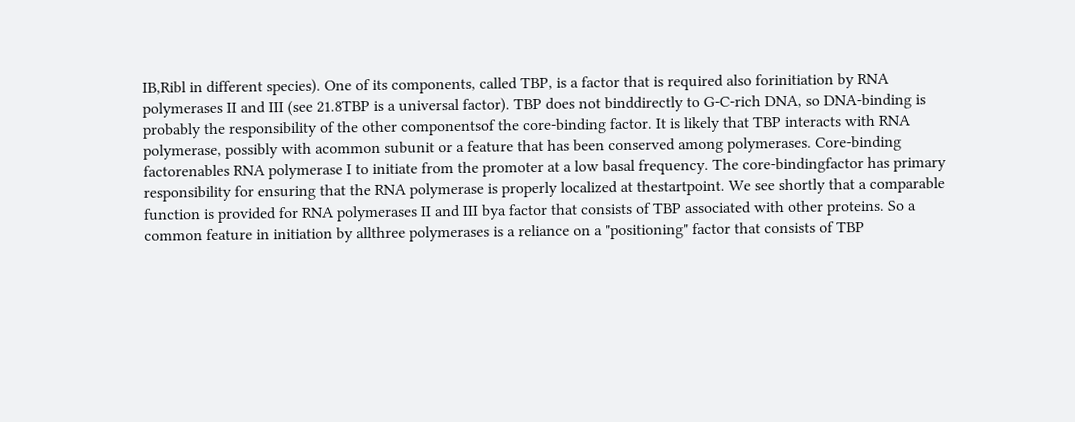IB,Ribl in different species). One of its components, called TBP, is a factor that is required also forinitiation by RNA polymerases II and III (see 21.8TBP is a universal factor). TBP does not binddirectly to G-C-rich DNA, so DNA-binding is probably the responsibility of the other componentsof the core-binding factor. It is likely that TBP interacts with RNA polymerase, possibly with acommon subunit or a feature that has been conserved among polymerases. Core-binding factorenables RNA polymerase I to initiate from the promoter at a low basal frequency. The core-bindingfactor has primary responsibility for ensuring that the RNA polymerase is properly localized at thestartpoint. We see shortly that a comparable function is provided for RNA polymerases II and III bya factor that consists of TBP associated with other proteins. So a common feature in initiation by allthree polymerases is a reliance on a "positioning" factor that consists of TBP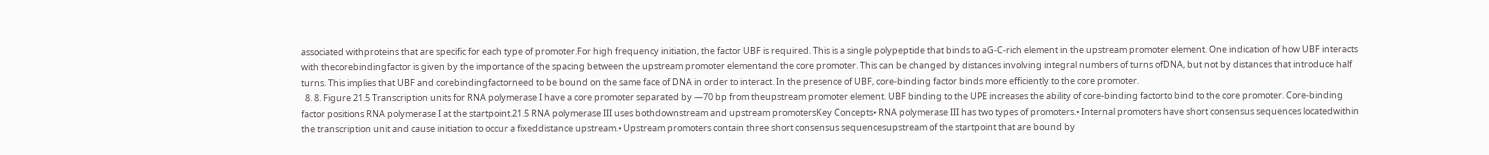associated withproteins that are specific for each type of promoter.For high frequency initiation, the factor UBF is required. This is a single polypeptide that binds to aG-C-rich element in the upstream promoter element. One indication of how UBF interacts with thecorebindingfactor is given by the importance of the spacing between the upstream promoter elementand the core promoter. This can be changed by distances involving integral numbers of turns ofDNA, but not by distances that introduce half turns. This implies that UBF and corebindingfactorneed to be bound on the same face of DNA in order to interact. In the presence of UBF, core-binding factor binds more efficiently to the core promoter.
  8. 8. Figure 21.5 Transcription units for RNA polymerase I have a core promoter separated by —70 bp from theupstream promoter element. UBF binding to the UPE increases the ability of core-binding factorto bind to the core promoter. Core-binding factor positions RNA polymerase I at the startpoint.21.5 RNA polymerase III uses bothdownstream and upstream promotersKey Concepts• RNA polymerase III has two types of promoters.• Internal promoters have short consensus sequences locatedwithin the transcription unit and cause initiation to occur a fixeddistance upstream.• Upstream promoters contain three short consensus sequencesupstream of the startpoint that are bound by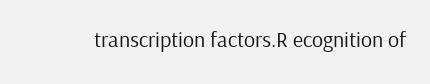transcription factors.R ecognition of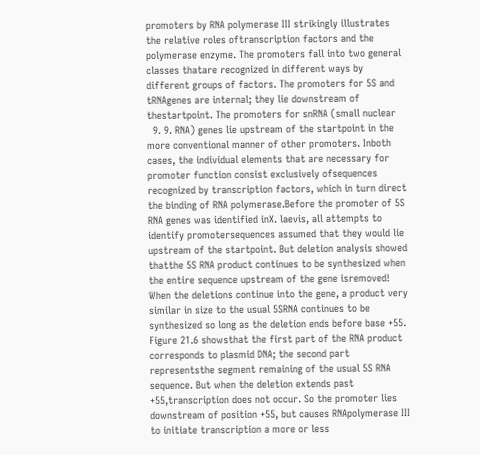promoters by RNA polymerase III strikingly illustrates the relative roles oftranscription factors and the polymerase enzyme. The promoters fall into two general classes thatare recognized in different ways by different groups of factors. The promoters for 5S and tRNAgenes are internal; they lie downstream of thestartpoint. The promoters for snRNA (small nuclear
  9. 9. RNA) genes lie upstream of the startpoint in the more conventional manner of other promoters. Inboth cases, the individual elements that are necessary for promoter function consist exclusively ofsequences recognized by transcription factors, which in turn direct the binding of RNA polymerase.Before the promoter of 5S RNA genes was identified inX. laevis, all attempts to identify promotersequences assumed that they would lie upstream of the startpoint. But deletion analysis showed thatthe 5S RNA product continues to be synthesized when the entire sequence upstream of the gene isremoved! When the deletions continue into the gene, a product very similar in size to the usual 5SRNA continues to be synthesized so long as the deletion ends before base +55. Figure 21.6 showsthat the first part of the RNA product corresponds to plasmid DNA; the second part representsthe segment remaining of the usual 5S RNA sequence. But when the deletion extends past +55,transcription does not occur. So the promoter lies downstream of position +55, but causes RNApolymerase III to initiate transcription a more or less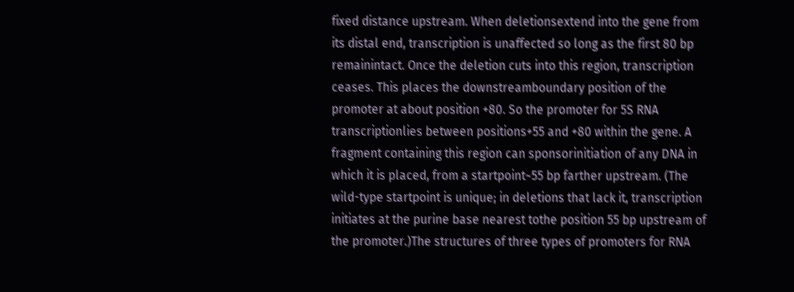fixed distance upstream. When deletionsextend into the gene from its distal end, transcription is unaffected so long as the first 80 bp remainintact. Once the deletion cuts into this region, transcription ceases. This places the downstreamboundary position of the promoter at about position +80. So the promoter for 5S RNA transcriptionlies between positions+55 and +80 within the gene. A fragment containing this region can sponsorinitiation of any DNA in which it is placed, from a startpoint~55 bp farther upstream. (The wild-type startpoint is unique; in deletions that lack it, transcription initiates at the purine base nearest tothe position 55 bp upstream of the promoter.)The structures of three types of promoters for RNA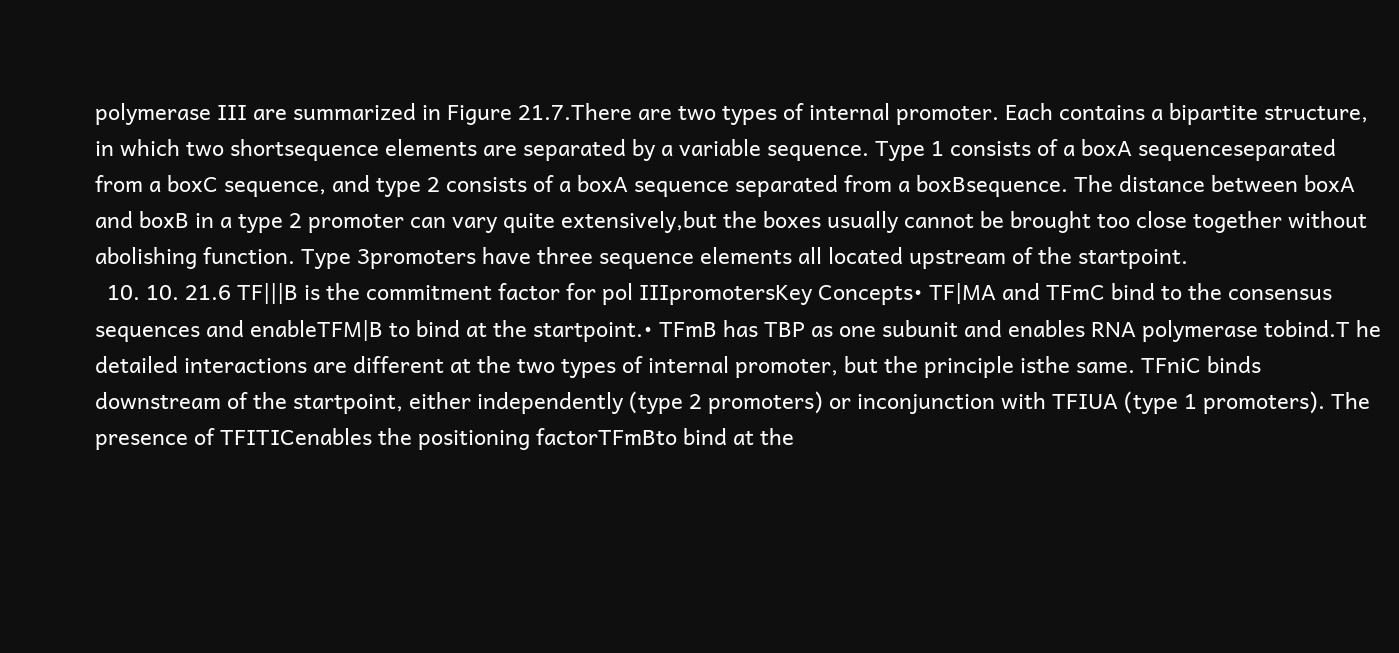polymerase III are summarized in Figure 21.7.There are two types of internal promoter. Each contains a bipartite structure, in which two shortsequence elements are separated by a variable sequence. Type 1 consists of a boxA sequenceseparated from a boxC sequence, and type 2 consists of a boxA sequence separated from a boxBsequence. The distance between boxA and boxB in a type 2 promoter can vary quite extensively,but the boxes usually cannot be brought too close together without abolishing function. Type 3promoters have three sequence elements all located upstream of the startpoint.
  10. 10. 21.6 TF|||B is the commitment factor for pol IIIpromotersKey Concepts• TF|MA and TFmC bind to the consensus sequences and enableTFM|B to bind at the startpoint.• TFmB has TBP as one subunit and enables RNA polymerase tobind.T he detailed interactions are different at the two types of internal promoter, but the principle isthe same. TFniC binds downstream of the startpoint, either independently (type 2 promoters) or inconjunction with TFIUA (type 1 promoters). The presence of TFITICenables the positioning factorTFmBto bind at the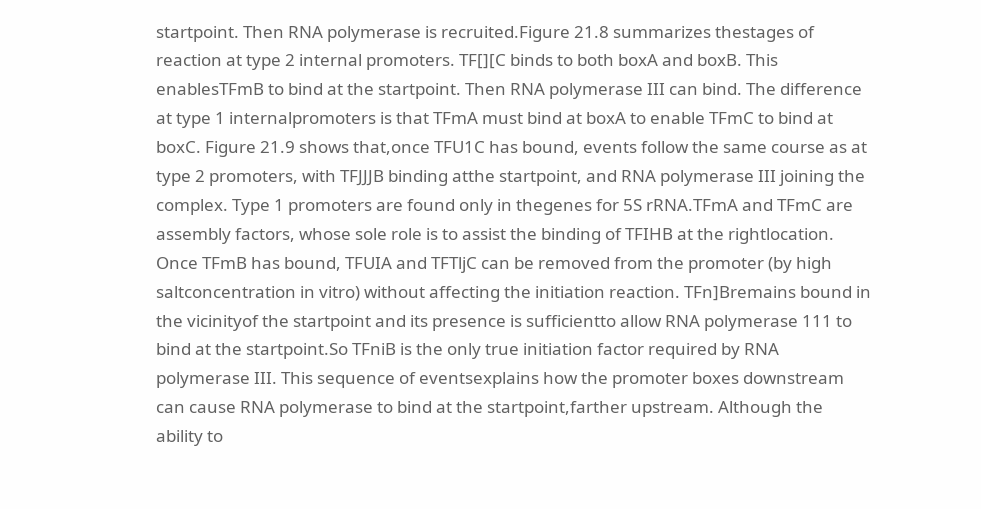startpoint. Then RNA polymerase is recruited.Figure 21.8 summarizes thestages of reaction at type 2 internal promoters. TF[][C binds to both boxA and boxB. This enablesTFmB to bind at the startpoint. Then RNA polymerase III can bind. The difference at type 1 internalpromoters is that TFmA must bind at boxA to enable TFmC to bind at boxC. Figure 21.9 shows that,once TFU1C has bound, events follow the same course as at type 2 promoters, with TFJJJB binding atthe startpoint, and RNA polymerase III joining the complex. Type 1 promoters are found only in thegenes for 5S rRNA.TFmA and TFmC are assembly factors, whose sole role is to assist the binding of TFIHB at the rightlocation. Once TFmB has bound, TFUIA and TFTljC can be removed from the promoter (by high saltconcentration in vitro) without affecting the initiation reaction. TFn]Bremains bound in the vicinityof the startpoint and its presence is sufficientto allow RNA polymerase 111 to bind at the startpoint.So TFniB is the only true initiation factor required by RNA polymerase III. This sequence of eventsexplains how the promoter boxes downstream can cause RNA polymerase to bind at the startpoint,farther upstream. Although the ability to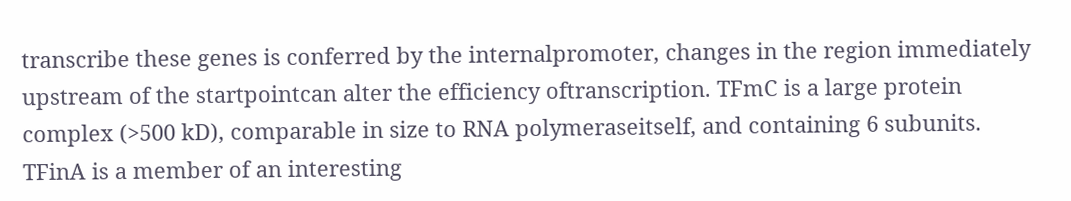transcribe these genes is conferred by the internalpromoter, changes in the region immediately upstream of the startpointcan alter the efficiency oftranscription. TFmC is a large protein complex (>500 kD), comparable in size to RNA polymeraseitself, and containing 6 subunits. TFinA is a member of an interesting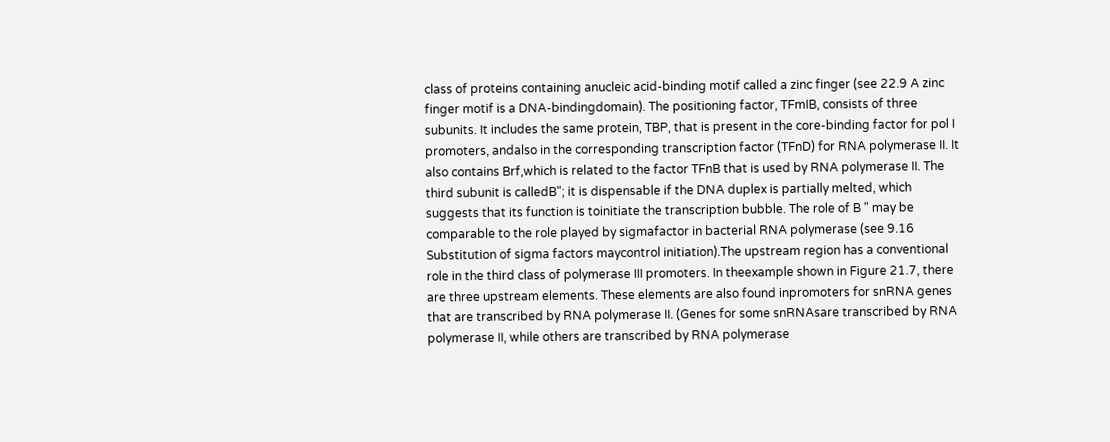class of proteins containing anucleic acid-binding motif called a zinc finger (see 22.9 A zinc finger motif is a DNA-bindingdomain). The positioning factor, TFmIB, consists of three subunits. It includes the same protein, TBP, that is present in the core-binding factor for pol I promoters, andalso in the corresponding transcription factor (TFnD) for RNA polymerase II. It also contains Brf,which is related to the factor TFnB that is used by RNA polymerase II. The third subunit is calledB"; it is dispensable if the DNA duplex is partially melted, which suggests that its function is toinitiate the transcription bubble. The role of B " may be comparable to the role played by sigmafactor in bacterial RNA polymerase (see 9.16 Substitution of sigma factors maycontrol initiation).The upstream region has a conventional role in the third class of polymerase III promoters. In theexample shown in Figure 21.7, there are three upstream elements. These elements are also found inpromoters for snRNA genes that are transcribed by RNA polymerase II. (Genes for some snRNAsare transcribed by RNA polymerase II, while others are transcribed by RNA polymerase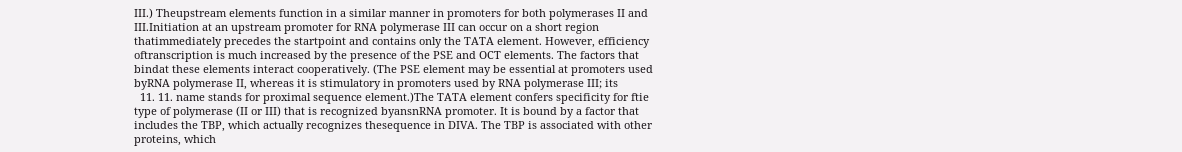III.) Theupstream elements function in a similar manner in promoters for both polymerases II and III.Initiation at an upstream promoter for RNA polymerase III can occur on a short region thatimmediately precedes the startpoint and contains only the TATA element. However, efficiency oftranscription is much increased by the presence of the PSE and OCT elements. The factors that bindat these elements interact cooperatively. (The PSE element may be essential at promoters used byRNA polymerase II, whereas it is stimulatory in promoters used by RNA polymerase III; its
  11. 11. name stands for proximal sequence element.)The TATA element confers specificity for ftie type of polymerase (II or III) that is recognized byansnRNA promoter. It is bound by a factor that includes the TBP, which actually recognizes thesequence in DIVA. The TBP is associated with other proteins, which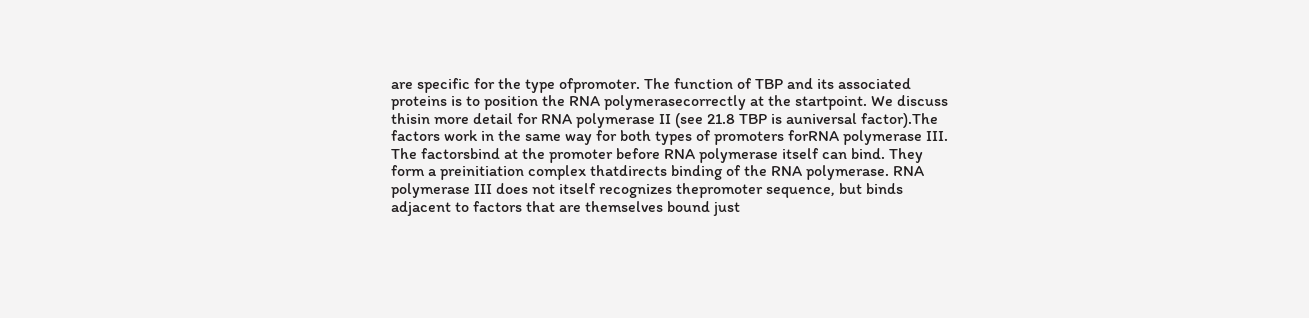are specific for the type ofpromoter. The function of TBP and its associated proteins is to position the RNA polymerasecorrectly at the startpoint. We discuss thisin more detail for RNA polymerase II (see 21.8 TBP is auniversal factor).The factors work in the same way for both types of promoters forRNA polymerase III. The factorsbind at the promoter before RNA polymerase itself can bind. They form a preinitiation complex thatdirects binding of the RNA polymerase. RNA polymerase III does not itself recognizes thepromoter sequence, but binds adjacent to factors that are themselves bound just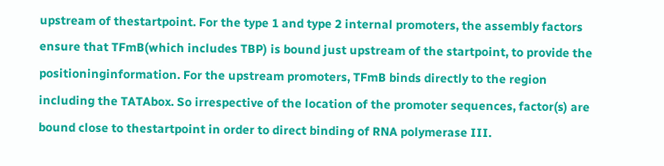upstream of thestartpoint. For the type 1 and type 2 internal promoters, the assembly factors ensure that TFmB(which includes TBP) is bound just upstream of the startpoint, to provide the positioninginformation. For the upstream promoters, TFmB binds directly to the region including the TATAbox. So irrespective of the location of the promoter sequences, factor(s) are bound close to thestartpoint in order to direct binding of RNA polymerase III.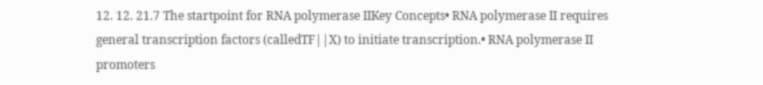12. 12. 21.7 The startpoint for RNA polymerase IIKey Concepts• RNA polymerase II requires general transcription factors (calledTF||X) to initiate transcription.• RNA polymerase II promoters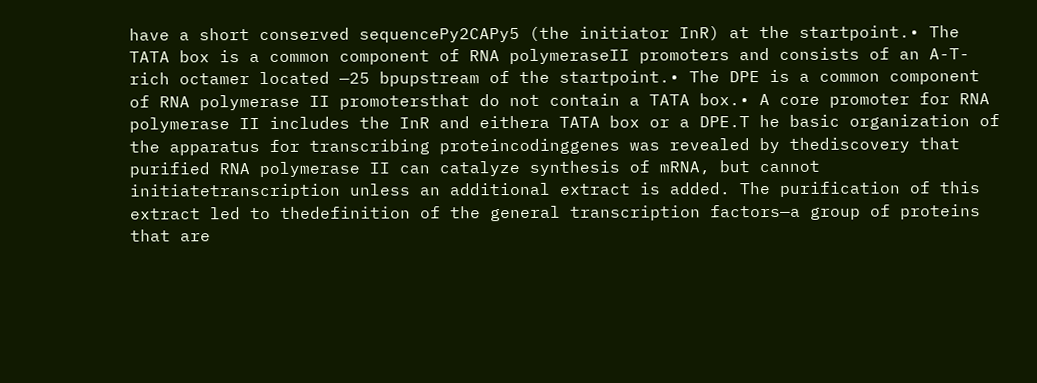have a short conserved sequencePy2CAPy5 (the initiator InR) at the startpoint.• The TATA box is a common component of RNA polymeraseII promoters and consists of an A-T-rich octamer located —25 bpupstream of the startpoint.• The DPE is a common component of RNA polymerase II promotersthat do not contain a TATA box.• A core promoter for RNA polymerase II includes the InR and eithera TATA box or a DPE.T he basic organization of the apparatus for transcribing proteincodinggenes was revealed by thediscovery that purified RNA polymerase II can catalyze synthesis of mRNA, but cannot initiatetranscription unless an additional extract is added. The purification of this extract led to thedefinition of the general transcription factors—a group of proteins that are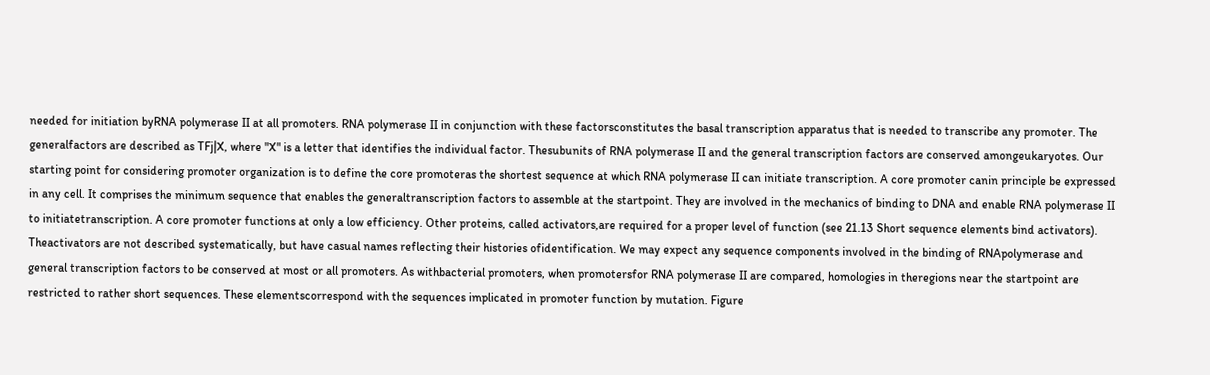needed for initiation byRNA polymerase II at all promoters. RNA polymerase II in conjunction with these factorsconstitutes the basal transcription apparatus that is needed to transcribe any promoter. The generalfactors are described as TFj|X, where "X" is a letter that identifies the individual factor. Thesubunits of RNA polymerase II and the general transcription factors are conserved amongeukaryotes. Our starting point for considering promoter organization is to define the core promoteras the shortest sequence at which RNA polymerase II can initiate transcription. A core promoter canin principle be expressed in any cell. It comprises the minimum sequence that enables the generaltranscription factors to assemble at the startpoint. They are involved in the mechanics of binding to DNA and enable RNA polymerase II to initiatetranscription. A core promoter functions at only a low efficiency. Other proteins, called activators,are required for a proper level of function (see 21.13 Short sequence elements bind activators). Theactivators are not described systematically, but have casual names reflecting their histories ofidentification. We may expect any sequence components involved in the binding of RNApolymerase and general transcription factors to be conserved at most or all promoters. As withbacterial promoters, when promotersfor RNA polymerase II are compared, homologies in theregions near the startpoint are restricted to rather short sequences. These elementscorrespond with the sequences implicated in promoter function by mutation. Figure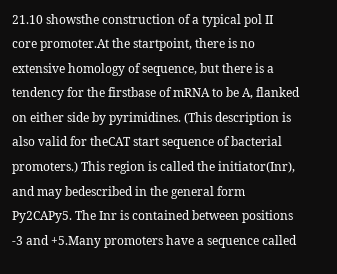21.10 showsthe construction of a typical pol II core promoter.At the startpoint, there is no extensive homology of sequence, but there is a tendency for the firstbase of mRNA to be A, flanked on either side by pyrimidines. (This description is also valid for theCAT start sequence of bacterial promoters.) This region is called the initiator(Inr), and may bedescribed in the general form Py2CAPy5. The Inr is contained between positions -3 and +5.Many promoters have a sequence called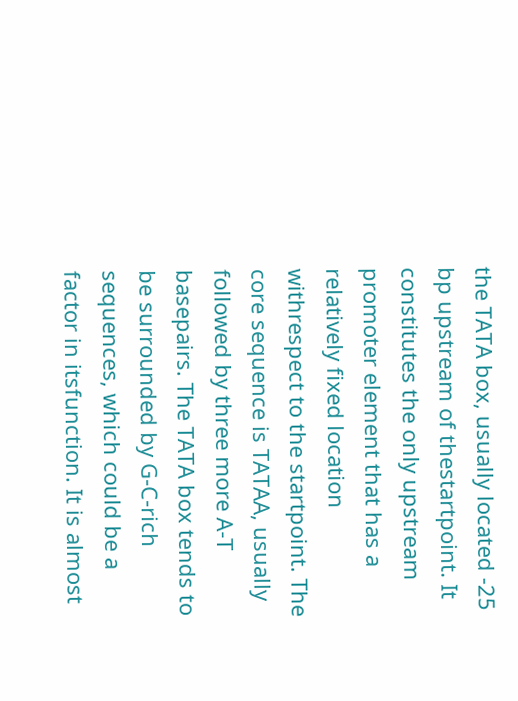the TATA box, usually located -25 bp upstream of thestartpoint. It constitutes the only upstream promoter element that has a relatively fixed location withrespect to the startpoint. The core sequence is TATAA, usually followed by three more A-T basepairs. The TATA box tends to be surrounded by G-C-rich sequences, which could be a factor in itsfunction. It is almost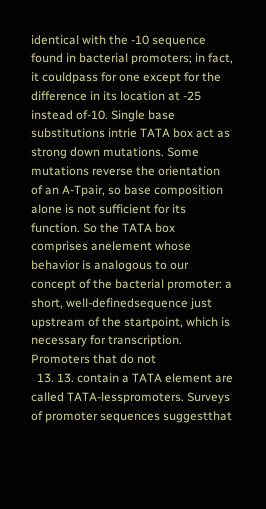identical with the -10 sequence found in bacterial promoters; in fact, it couldpass for one except for the difference in its location at -25 instead of-10. Single base substitutions intrie TATA box act as strong down mutations. Some mutations reverse the orientation of an A-Tpair, so base composition alone is not sufficient for its function. So the TATA box comprises anelement whose behavior is analogous to our concept of the bacterial promoter: a short, well-definedsequence just upstream of the startpoint, which is necessary for transcription. Promoters that do not
  13. 13. contain a TATA element are called TATA-lesspromoters. Surveys of promoter sequences suggestthat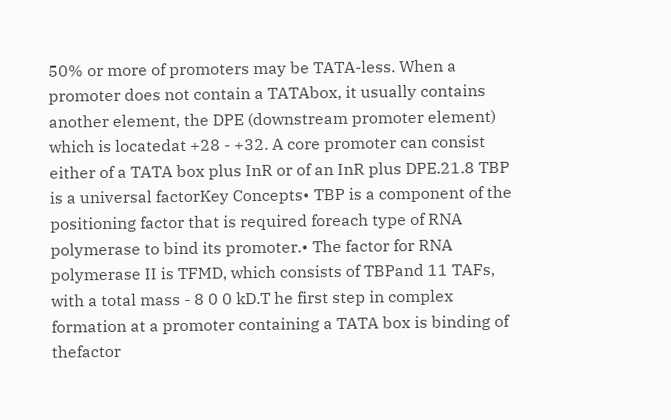50% or more of promoters may be TATA-less. When a promoter does not contain a TATAbox, it usually contains another element, the DPE (downstream promoter element) which is locatedat +28 - +32. A core promoter can consist either of a TATA box plus InR or of an InR plus DPE.21.8 TBP is a universal factorKey Concepts• TBP is a component of the positioning factor that is required foreach type of RNA polymerase to bind its promoter.• The factor for RNA polymerase II is TFMD, which consists of TBPand 11 TAFs, with a total mass - 8 0 0 kD.T he first step in complex formation at a promoter containing a TATA box is binding of thefactor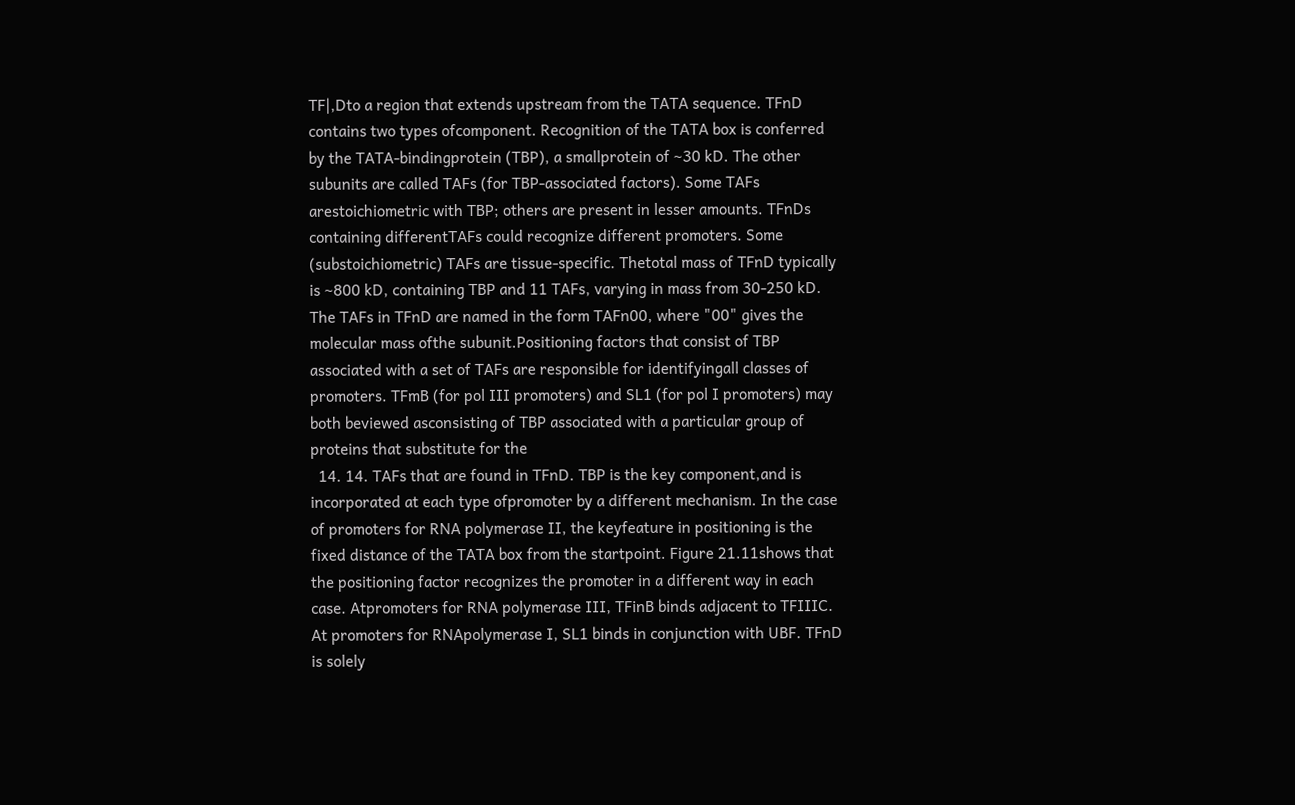TF|,Dto a region that extends upstream from the TATA sequence. TFnD contains two types ofcomponent. Recognition of the TATA box is conferred by the TATA-bindingprotein (TBP), a smallprotein of ~30 kD. The other subunits are called TAFs (for TBP-associated factors). Some TAFs arestoichiometric with TBP; others are present in lesser amounts. TFnDs containing differentTAFs could recognize different promoters. Some (substoichiometric) TAFs are tissue-specific. Thetotal mass of TFnD typically is ~800 kD, containing TBP and 11 TAFs, varying in mass from 30-250 kD. The TAFs in TFnD are named in the form TAFn00, where "00" gives the molecular mass ofthe subunit.Positioning factors that consist of TBP associated with a set of TAFs are responsible for identifyingall classes of promoters. TFmB (for pol III promoters) and SL1 (for pol I promoters) may both beviewed asconsisting of TBP associated with a particular group of proteins that substitute for the
  14. 14. TAFs that are found in TFnD. TBP is the key component,and is incorporated at each type ofpromoter by a different mechanism. In the case of promoters for RNA polymerase II, the keyfeature in positioning is the fixed distance of the TATA box from the startpoint. Figure 21.11shows that the positioning factor recognizes the promoter in a different way in each case. Atpromoters for RNA polymerase III, TFinB binds adjacent to TFIIIC. At promoters for RNApolymerase I, SL1 binds in conjunction with UBF. TFnD is solely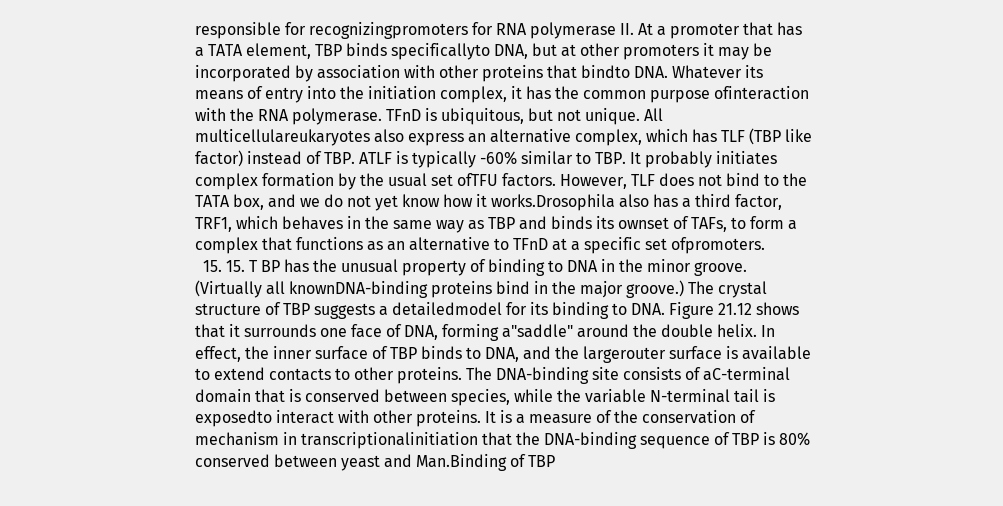responsible for recognizingpromoters for RNA polymerase II. At a promoter that has a TATA element, TBP binds specificallyto DNA, but at other promoters it may be incorporated by association with other proteins that bindto DNA. Whatever its means of entry into the initiation complex, it has the common purpose ofinteraction with the RNA polymerase. TFnD is ubiquitous, but not unique. All multicellulareukaryotes also express an alternative complex, which has TLF (TBP like factor) instead of TBP. ATLF is typically -60% similar to TBP. It probably initiates complex formation by the usual set ofTFU factors. However, TLF does not bind to the TATA box, and we do not yet know how it works.Drosophila also has a third factor, TRF1, which behaves in the same way as TBP and binds its ownset of TAFs, to form a complex that functions as an alternative to TFnD at a specific set ofpromoters.
  15. 15. T BP has the unusual property of binding to DNA in the minor groove. (Virtually all knownDNA-binding proteins bind in the major groove.) The crystal structure of TBP suggests a detailedmodel for its binding to DNA. Figure 21.12 shows that it surrounds one face of DNA, forming a"saddle" around the double helix. In effect, the inner surface of TBP binds to DNA, and the largerouter surface is available to extend contacts to other proteins. The DNA-binding site consists of aC-terminal domain that is conserved between species, while the variable N-terminal tail is exposedto interact with other proteins. It is a measure of the conservation of mechanism in transcriptionalinitiation that the DNA-binding sequence of TBP is 80% conserved between yeast and Man.Binding of TBP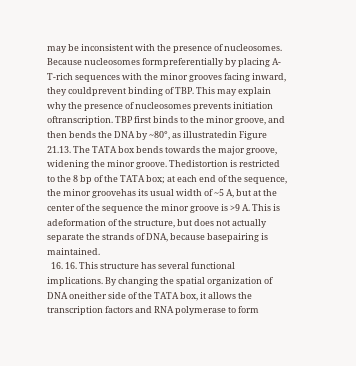may be inconsistent with the presence of nucleosomes. Because nucleosomes formpreferentially by placing A-T-rich sequences with the minor grooves facing inward, they couldprevent binding of TBP. This may explain why the presence of nucleosomes prevents initiation oftranscription. TBP first binds to the minor groove, and then bends the DNA by ~80°, as illustratedin Figure 21.13. The TATA box bends towards the major groove, widening the minor groove. Thedistortion is restricted to the 8 bp of the TATA box; at each end of the sequence, the minor groovehas its usual width of ~5 A, but at the center of the sequence the minor groove is >9 A. This is adeformation of the structure, but does not actually separate the strands of DNA, because basepairing is maintained.
  16. 16. This structure has several functional implications. By changing the spatial organization of DNA oneither side of the TATA box, it allows the transcription factors and RNA polymerase to form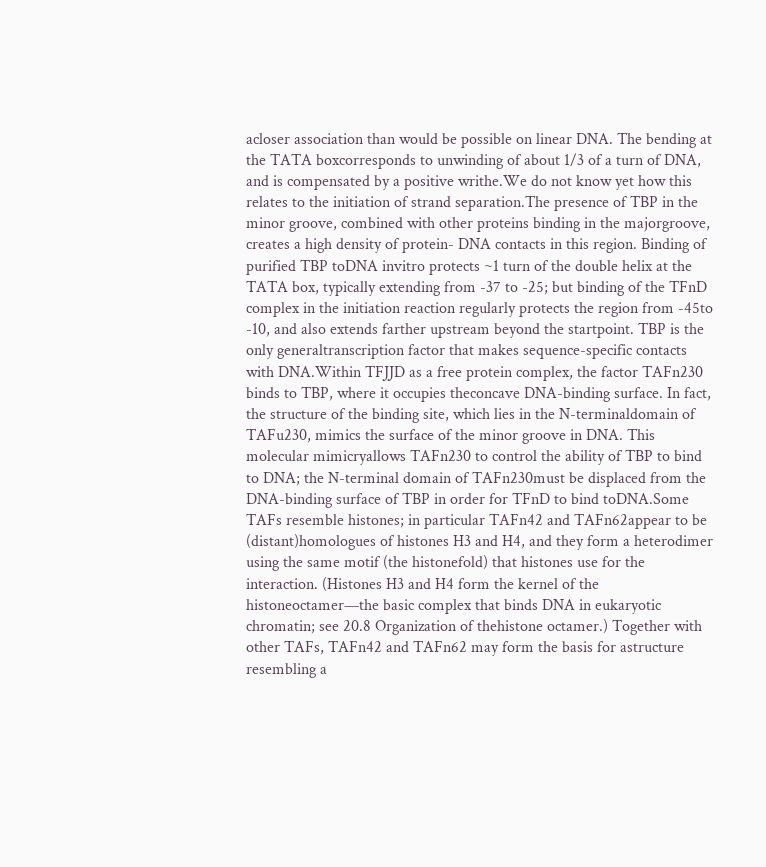acloser association than would be possible on linear DNA. The bending at the TATA boxcorresponds to unwinding of about 1/3 of a turn of DNA, and is compensated by a positive writhe.We do not know yet how this relates to the initiation of strand separation.The presence of TBP in the minor groove, combined with other proteins binding in the majorgroove, creates a high density of protein- DNA contacts in this region. Binding of purified TBP toDNA invitro protects ~1 turn of the double helix at the TATA box, typically extending from -37 to -25; but binding of the TFnD complex in the initiation reaction regularly protects the region from -45to -10, and also extends farther upstream beyond the startpoint. TBP is the only generaltranscription factor that makes sequence-specific contacts with DNA.Within TFJJD as a free protein complex, the factor TAFn230 binds to TBP, where it occupies theconcave DNA-binding surface. In fact, the structure of the binding site, which lies in the N-terminaldomain of TAFu230, mimics the surface of the minor groove in DNA. This molecular mimicryallows TAFn230 to control the ability of TBP to bind to DNA; the N-terminal domain of TAFn230must be displaced from the DNA-binding surface of TBP in order for TFnD to bind toDNA.Some TAFs resemble histones; in particular TAFn42 and TAFn62appear to be (distant)homologues of histones H3 and H4, and they form a heterodimer using the same motif (the histonefold) that histones use for the interaction. (Histones H3 and H4 form the kernel of the histoneoctamer—the basic complex that binds DNA in eukaryotic chromatin; see 20.8 Organization of thehistone octamer.) Together with other TAFs, TAFn42 and TAFn62 may form the basis for astructure resembling a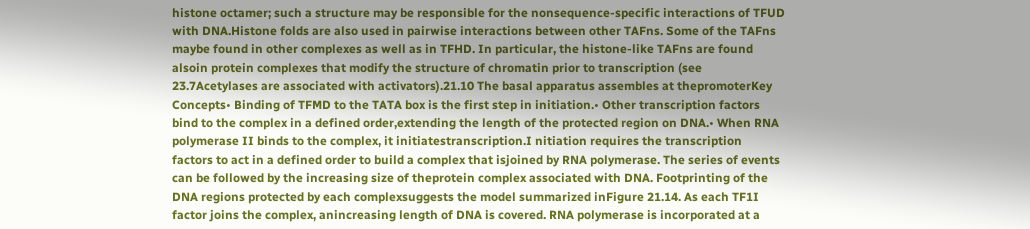histone octamer; such a structure may be responsible for the nonsequence-specific interactions of TFUD with DNA.Histone folds are also used in pairwise interactions between other TAFns. Some of the TAFns maybe found in other complexes as well as in TFHD. In particular, the histone-like TAFns are found alsoin protein complexes that modify the structure of chromatin prior to transcription (see 23.7Acetylases are associated with activators).21.10 The basal apparatus assembles at thepromoterKey Concepts• Binding of TFMD to the TATA box is the first step in initiation.• Other transcription factors bind to the complex in a defined order,extending the length of the protected region on DNA.• When RNA polymerase II binds to the complex, it initiatestranscription.I nitiation requires the transcription factors to act in a defined order to build a complex that isjoined by RNA polymerase. The series of events can be followed by the increasing size of theprotein complex associated with DNA. Footprinting of the DNA regions protected by each complexsuggests the model summarized inFigure 21.14. As each TF1I factor joins the complex, anincreasing length of DNA is covered. RNA polymerase is incorporated at a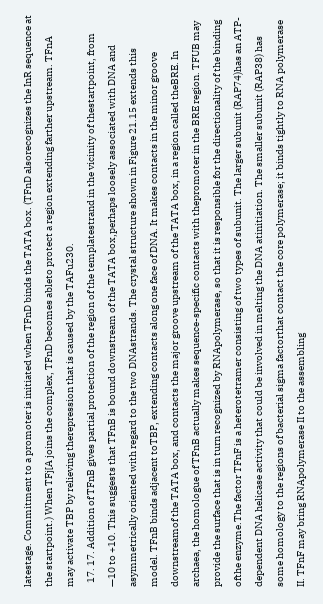latestage. Commitment to a promoter is initiated when TFnD binds the TATA box. (TFnD alsorecognizes the InR sequence at the startpoint.) When TFj[A joins the complex, TFnD becomes ableto protect a region extending farther upstream. TFnA may activate TBP by relieving therepression that is caused by the TAFu230.
  17. 17. Addition of TFnB gives partial protection of the region of the templatestrand in the vicinity of thestartpoint, from —10 to +10. This suggests that TFnB is bound downstream of the TATA box,perhaps loosely associated with DNA and asymmetrically oriented with regard to the two DNAstrands. The crystal structure shown in Figure 21.15 extends this model. TFnB binds adjacent toTBP, extending contacts along one face of DNA. It makes contacts in the minor groove downstreamof the TATA box, and contacts the major groove upstream of the TATA box, in a region called theBRE. In archaea, the homologue of TFnB actually makes sequence-specific contacts with thepromoter in the BRE region. TFUB may provide the surface that is in turn recognized by RNApolymerase, so that it is responsible for the directionality of the binding ofthe enzyme.The factor TFnF is a heterotetramer consisting of two types of subunit. The larger subunit (RAP74)has an ATP-dependent DNA helicase activity that could be involved in melting the DNA atinitiation. The smaller subunit (RAP38) has some homology to the regions of bacterial sigma factorthat contact the core polymerase; it binds tightly to RNA polymerase II. TFnF may bring RNApolymerase II to the assembling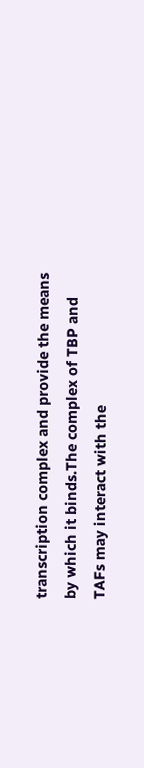transcription complex and provide the means by which it binds.The complex of TBP and TAFs may interact with the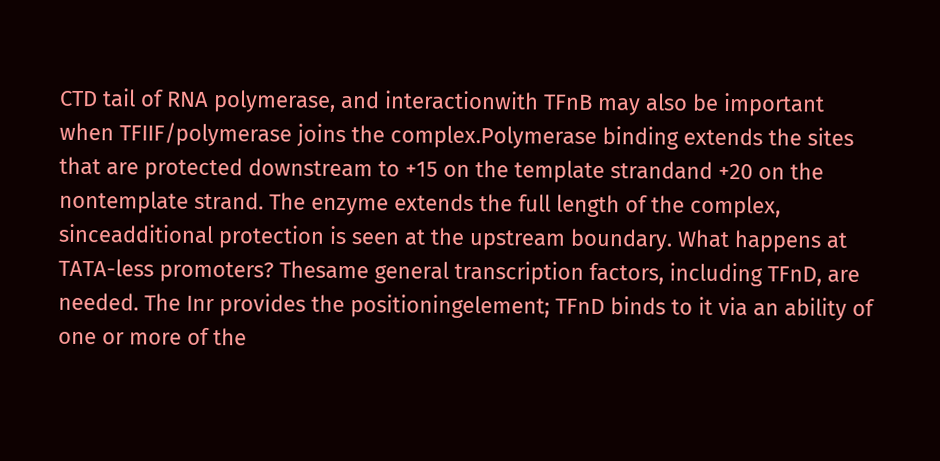CTD tail of RNA polymerase, and interactionwith TFnB may also be important when TFIIF/polymerase joins the complex.Polymerase binding extends the sites that are protected downstream to +15 on the template strandand +20 on the nontemplate strand. The enzyme extends the full length of the complex, sinceadditional protection is seen at the upstream boundary. What happens at TATA-less promoters? Thesame general transcription factors, including TFnD, are needed. The Inr provides the positioningelement; TFnD binds to it via an ability of one or more of the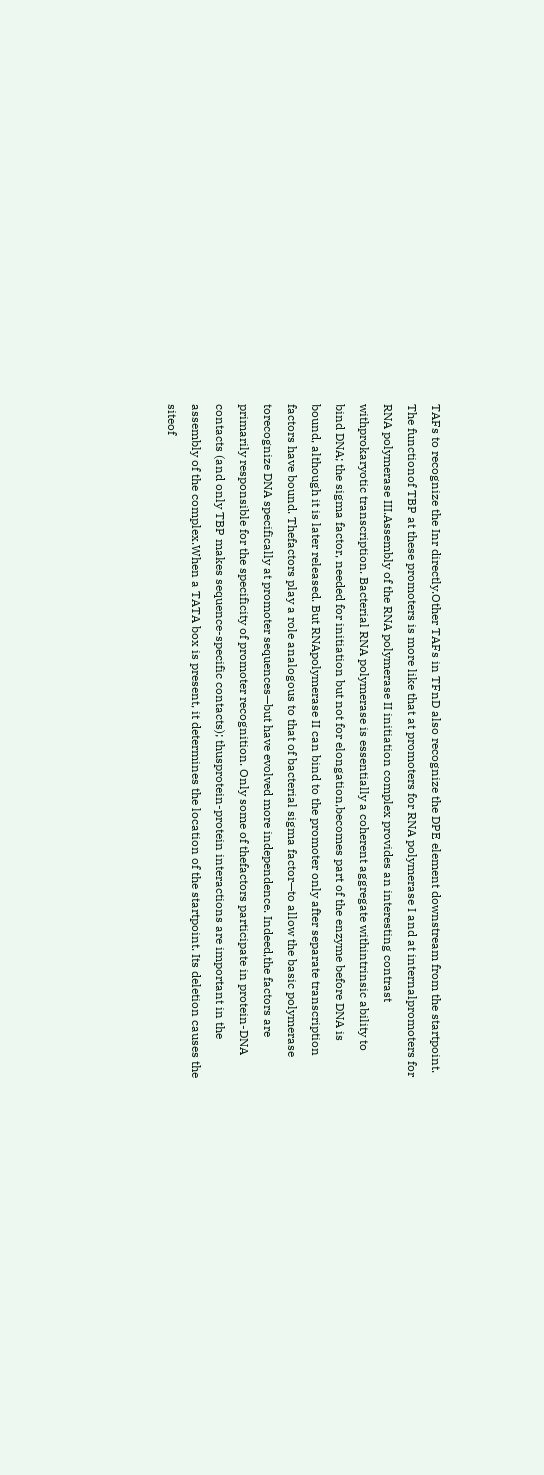TAFs to recognize the Inr directly.Other TAFs in TFnD also recognize the DPE element downstream from the startpoint. The functionof TBP at these promoters is more like that at promoters for RNA polymerase I and at internalpromoters for RNA polymerase III.Assembly of the RNA polymerase II initiation complex provides an interesting contrast withprokaryotic transcription. Bacterial RNA polymerase is essentially a coherent aggregate withintrinsic ability to bind DNA; the sigma factor, needed for initiation but not for elongation,becomes part of the enzyme before DNA is bound, although it is later released. But RNApolymerase II can bind to the promoter only after separate transcription factors have bound. Thefactors play a role analogous to that of bacterial sigma factor—to allow the basic polymerase torecognize DNA specifically at promoter sequences—but have evolved more independence. Indeed,the factors are primarily responsible for the specificity of promoter recognition. Only some of thefactors participate in protein-DNA contacts (and only TBP makes sequence-specific contacts); thusprotein-protein interactions are important in the assembly of the complex.When a TATA box is present, it determines the location of the startpoint. Its deletion causes the siteof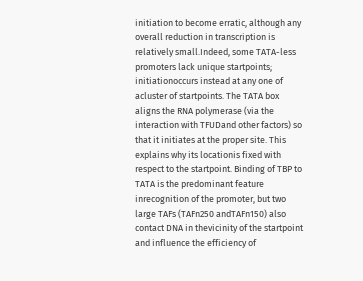initiation to become erratic, although any overall reduction in transcription is relatively small.Indeed, some TATA-less promoters lack unique startpoints; initiationoccurs instead at any one of acluster of startpoints. The TATA box aligns the RNA polymerase (via the interaction with TFUDand other factors) so that it initiates at the proper site. This explains why its locationis fixed with respect to the startpoint. Binding of TBP to TATA is the predominant feature inrecognition of the promoter, but two large TAFs (TAFn250 andTAFn150) also contact DNA in thevicinity of the startpoint and influence the efficiency of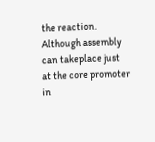the reaction. Although assembly can takeplace just at the core promoter in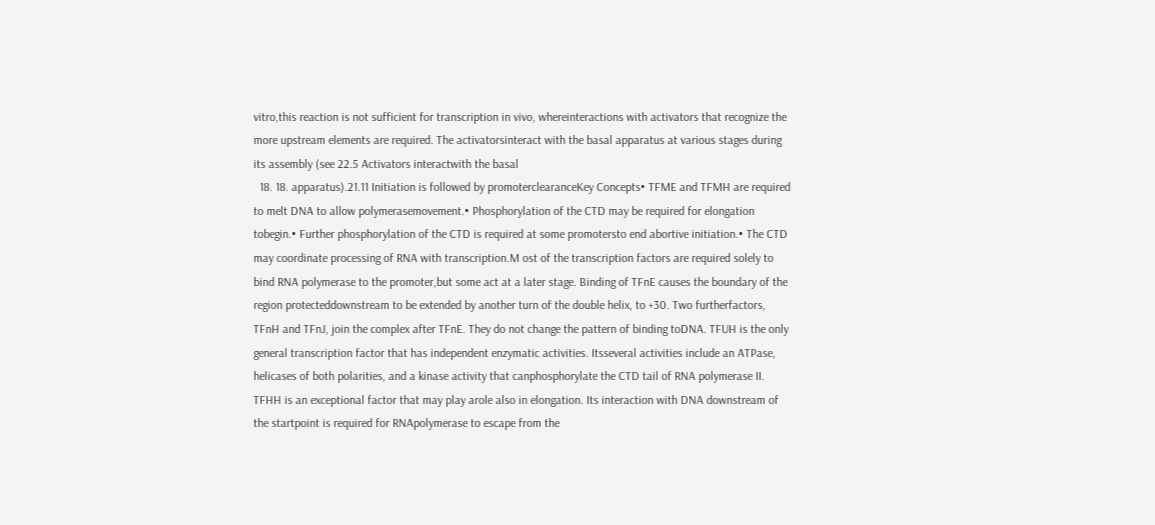vitro,this reaction is not sufficient for transcription in vivo, whereinteractions with activators that recognize the more upstream elements are required. The activatorsinteract with the basal apparatus at various stages during its assembly (see 22.5 Activators interactwith the basal
  18. 18. apparatus).21.11 Initiation is followed by promoterclearanceKey Concepts• TFME and TFMH are required to melt DNA to allow polymerasemovement.• Phosphorylation of the CTD may be required for elongation tobegin.• Further phosphorylation of the CTD is required at some promotersto end abortive initiation.• The CTD may coordinate processing of RNA with transcription.M ost of the transcription factors are required solely to bind RNA polymerase to the promoter,but some act at a later stage. Binding of TFnE causes the boundary of the region protecteddownstream to be extended by another turn of the double helix, to +30. Two furtherfactors, TFnH and TFnJ, join the complex after TFnE. They do not change the pattern of binding toDNA. TFUH is the only general transcription factor that has independent enzymatic activities. Itsseveral activities include an ATPase, helicases of both polarities, and a kinase activity that canphosphorylate the CTD tail of RNA polymerase II. TFHH is an exceptional factor that may play arole also in elongation. Its interaction with DNA downstream of the startpoint is required for RNApolymerase to escape from the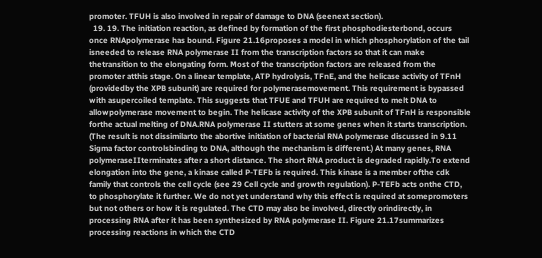promoter. TFUH is also involved in repair of damage to DNA (seenext section).
  19. 19. The initiation reaction, as defined by formation of the first phosphodiesterbond, occurs once RNApolymerase has bound. Figure 21.16proposes a model in which phosphorylation of the tail isneeded to release RNA polymerase II from the transcription factors so that it can make thetransition to the elongating form. Most of the transcription factors are released from the promoter atthis stage. On a linear template, ATP hydrolysis, TFnE, and the helicase activity of TFnH (providedby the XPB subunit) are required for polymerasemovement. This requirement is bypassed with asupercoiled template. This suggests that TFUE and TFUH are required to melt DNA to allowpolymerase movement to begin. The helicase activity of the XPB subunit of TFnH is responsible forthe actual melting of DNA.RNA polymerase II stutters at some genes when it starts transcription. (The result is not dissimilarto the abortive initiation of bacterial RNA polymerase discussed in 9.11 Sigma factor controlsbinding to DNA, although the mechanism is different.) At many genes, RNA polymeraseIIterminates after a short distance. The short RNA product is degraded rapidly.To extend elongation into the gene, a kinase called P-TEFb is required. This kinase is a member ofthe cdk family that controls the cell cycle (see 29 Cell cycle and growth regulation). P-TEFb acts onthe CTD, to phosphorylate it further. We do not yet understand why this effect is required at somepromoters but not others or how it is regulated. The CTD may also be involved, directly orindirectly, in processing RNA after it has been synthesized by RNA polymerase II. Figure 21.17summarizes processing reactions in which the CTD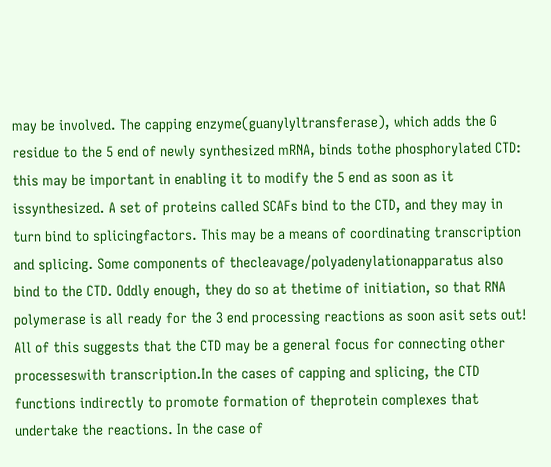may be involved. The capping enzyme(guanylyltransferase), which adds the G residue to the 5 end of newly synthesized mRNA, binds tothe phosphorylated CTD: this may be important in enabling it to modify the 5 end as soon as it issynthesized. A set of proteins called SCAFs bind to the CTD, and they may in turn bind to splicingfactors. This may be a means of coordinating transcription and splicing. Some components of thecleavage/polyadenylationapparatus also bind to the CTD. Oddly enough, they do so at thetime of initiation, so that RNA polymerase is all ready for the 3 end processing reactions as soon asit sets out! All of this suggests that the CTD may be a general focus for connecting other processeswith transcription.In the cases of capping and splicing, the CTD functions indirectly to promote formation of theprotein complexes that undertake the reactions. In the case of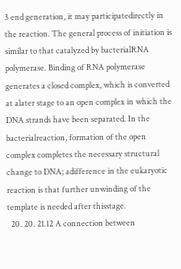3 end generation, it may participatedirectly in the reaction. The general process of initiation is similar to that catalyzed by bacterialRNA polymerase. Binding of RNA polymerase generates a closed complex, which is converted at alater stage to an open complex in which the DNA strands have been separated. In the bacterialreaction, formation of the open complex completes the necessary structural change to DNA; adifference in the eukaryotic reaction is that further unwinding of the template is needed after thisstage.
  20. 20. 21.12 A connection between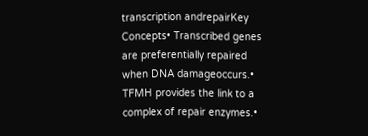transcription andrepairKey Concepts• Transcribed genes are preferentially repaired when DNA damageoccurs.• TFMH provides the link to a complex of repair enzymes.•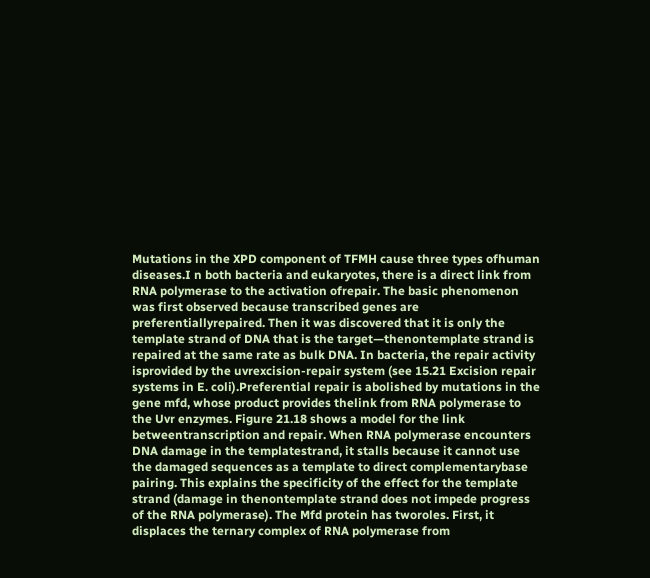Mutations in the XPD component of TFMH cause three types ofhuman diseases.I n both bacteria and eukaryotes, there is a direct link from RNA polymerase to the activation ofrepair. The basic phenomenon was first observed because transcribed genes are preferentiallyrepaired. Then it was discovered that it is only the template strand of DNA that is the target—thenontemplate strand is repaired at the same rate as bulk DNA. In bacteria, the repair activity isprovided by the uvrexcision-repair system (see 15.21 Excision repair systems in E. coli).Preferential repair is abolished by mutations in the gene mfd, whose product provides thelink from RNA polymerase to the Uvr enzymes. Figure 21.18 shows a model for the link betweentranscription and repair. When RNA polymerase encounters DNA damage in the templatestrand, it stalls because it cannot use the damaged sequences as a template to direct complementarybase pairing. This explains the specificity of the effect for the template strand (damage in thenontemplate strand does not impede progress of the RNA polymerase). The Mfd protein has tworoles. First, it displaces the ternary complex of RNA polymerase from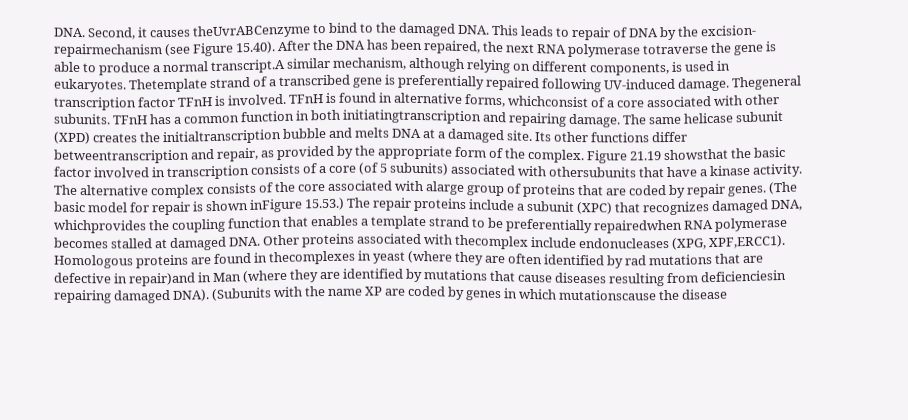DNA. Second, it causes theUvrABCenzyme to bind to the damaged DNA. This leads to repair of DNA by the excision-repairmechanism (see Figure 15.40). After the DNA has been repaired, the next RNA polymerase totraverse the gene is able to produce a normal transcript.A similar mechanism, although relying on different components, is used in eukaryotes. Thetemplate strand of a transcribed gene is preferentially repaired following UV-induced damage. Thegeneral transcription factor TFnH is involved. TFnH is found in alternative forms, whichconsist of a core associated with other subunits. TFnH has a common function in both initiatingtranscription and repairing damage. The same helicase subunit (XPD) creates the initialtranscription bubble and melts DNA at a damaged site. Its other functions differ betweentranscription and repair, as provided by the appropriate form of the complex. Figure 21.19 showsthat the basic factor involved in transcription consists of a core (of 5 subunits) associated with othersubunits that have a kinase activity. The alternative complex consists of the core associated with alarge group of proteins that are coded by repair genes. (The basic model for repair is shown inFigure 15.53.) The repair proteins include a subunit (XPC) that recognizes damaged DNA, whichprovides the coupling function that enables a template strand to be preferentially repairedwhen RNA polymerase becomes stalled at damaged DNA. Other proteins associated with thecomplex include endonucleases (XPG, XPF,ERCC1). Homologous proteins are found in thecomplexes in yeast (where they are often identified by rad mutations that are defective in repair)and in Man (where they are identified by mutations that cause diseases resulting from deficienciesin repairing damaged DNA). (Subunits with the name XP are coded by genes in which mutationscause the disease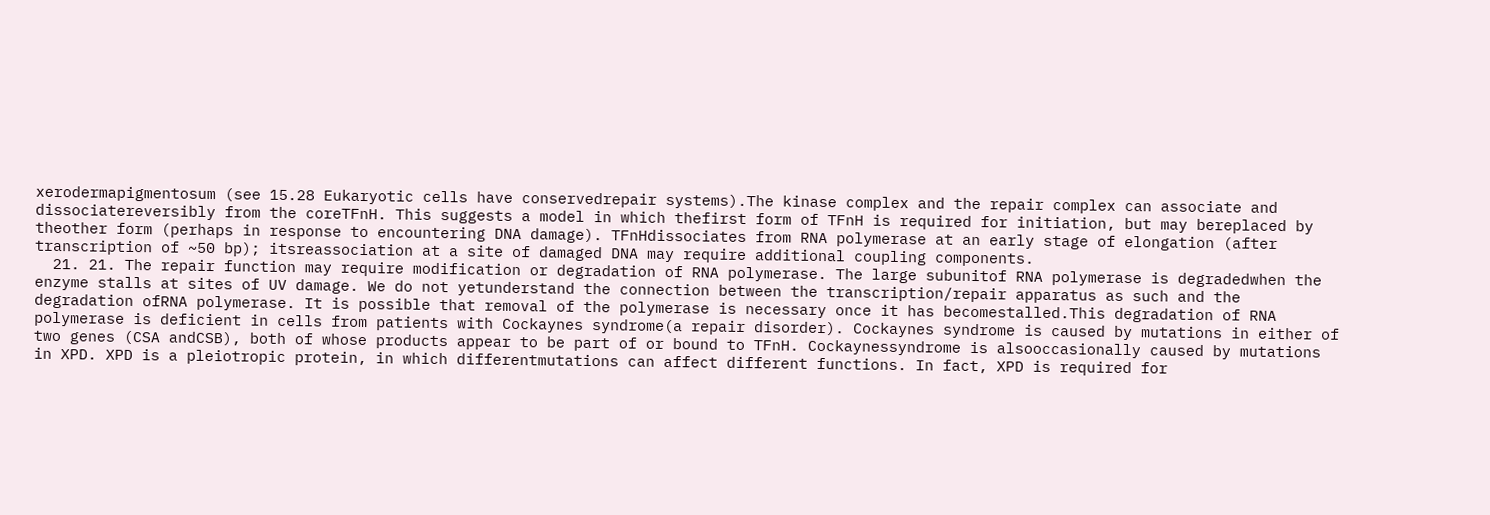xerodermapigmentosum (see 15.28 Eukaryotic cells have conservedrepair systems).The kinase complex and the repair complex can associate and dissociatereversibly from the coreTFnH. This suggests a model in which thefirst form of TFnH is required for initiation, but may bereplaced by theother form (perhaps in response to encountering DNA damage). TFnHdissociates from RNA polymerase at an early stage of elongation (after transcription of ~50 bp); itsreassociation at a site of damaged DNA may require additional coupling components.
  21. 21. The repair function may require modification or degradation of RNA polymerase. The large subunitof RNA polymerase is degradedwhen the enzyme stalls at sites of UV damage. We do not yetunderstand the connection between the transcription/repair apparatus as such and the degradation ofRNA polymerase. It is possible that removal of the polymerase is necessary once it has becomestalled.This degradation of RNA polymerase is deficient in cells from patients with Cockaynes syndrome(a repair disorder). Cockaynes syndrome is caused by mutations in either of two genes (CSA andCSB), both of whose products appear to be part of or bound to TFnH. Cockaynessyndrome is alsooccasionally caused by mutations in XPD. XPD is a pleiotropic protein, in which differentmutations can affect different functions. In fact, XPD is required for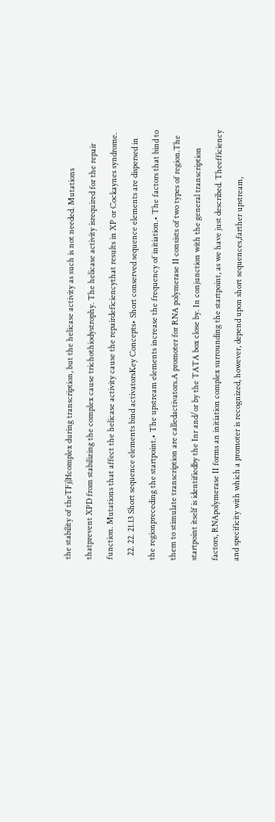the stability of theTFj|Hcomplex during transcription, but the helicase activity as such is not needed. Mutations thatprevent XPD from stabilizing the complex cause trichothiodystrophy. The helicase activity isrequired for the repair function. Mutations that affect the helicase activity cause the repairdeficiencythat results in XP or Cockaynes syndrome.
  22. 22. 21.13 Short sequence elements bind activatorsKey Concepts• Short conserved sequence elements are dispersed in the regionpreceding the startpoint.• The upstream elements increase the frequency of initiation.• The factors that bind to them to stimulate transcription are calledactivators.A promoter for RNA polymerase II consists of two types of region.The startpoint itself is identifiedby the Inr and/or by the TATA box close by. In conjunction with the general transcription factors, RNApolymerase II forms an initiation complex surrounding the startpoint, as we have just described. Theefficiency and specificity with which a promoter is recognized, however, depend upon short sequences,farther upstream,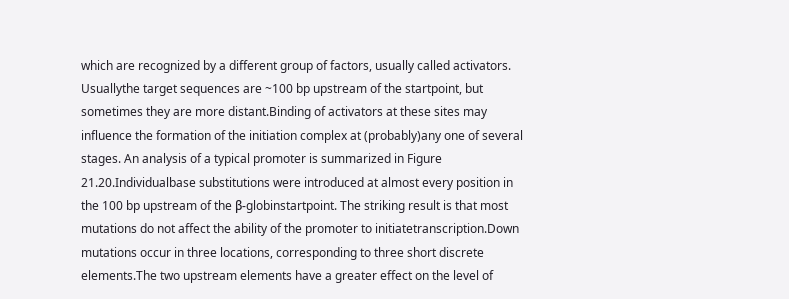which are recognized by a different group of factors, usually called activators. Usuallythe target sequences are ~100 bp upstream of the startpoint, but sometimes they are more distant.Binding of activators at these sites may influence the formation of the initiation complex at (probably)any one of several stages. An analysis of a typical promoter is summarized in Figure 21.20.Individualbase substitutions were introduced at almost every position in the 100 bp upstream of the β-globinstartpoint. The striking result is that most mutations do not affect the ability of the promoter to initiatetranscription.Down mutations occur in three locations, corresponding to three short discrete elements.The two upstream elements have a greater effect on the level of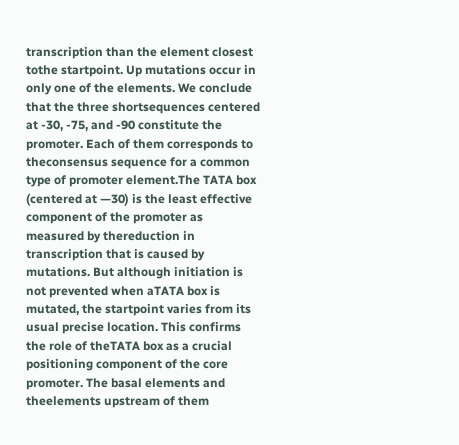transcription than the element closest tothe startpoint. Up mutations occur in only one of the elements. We conclude that the three shortsequences centered at -30, -75, and -90 constitute the promoter. Each of them corresponds to theconsensus sequence for a common type of promoter element.The TATA box (centered at —30) is the least effective component of the promoter as measured by thereduction in transcription that is caused by mutations. But although initiation is not prevented when aTATA box is mutated, the startpoint varies from its usual precise location. This confirms the role of theTATA box as a crucial positioning component of the core promoter. The basal elements and theelements upstream of them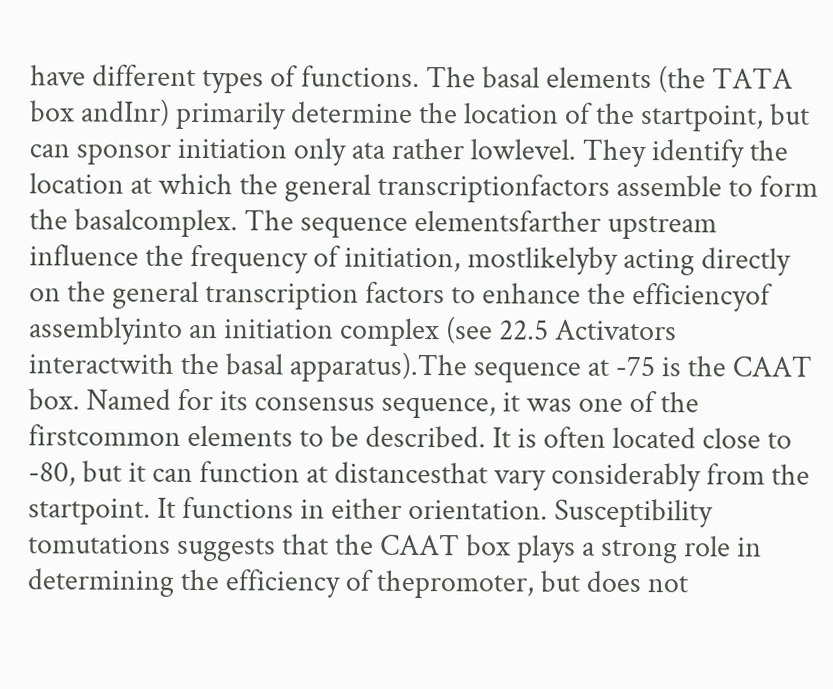have different types of functions. The basal elements (the TATA box andInr) primarily determine the location of the startpoint, but can sponsor initiation only ata rather lowlevel. They identify the location at which the general transcriptionfactors assemble to form the basalcomplex. The sequence elementsfarther upstream influence the frequency of initiation, mostlikelyby acting directly on the general transcription factors to enhance the efficiencyof assemblyinto an initiation complex (see 22.5 Activators interactwith the basal apparatus).The sequence at -75 is the CAAT box. Named for its consensus sequence, it was one of the firstcommon elements to be described. It is often located close to -80, but it can function at distancesthat vary considerably from the startpoint. It functions in either orientation. Susceptibility tomutations suggests that the CAAT box plays a strong role in determining the efficiency of thepromoter, but does not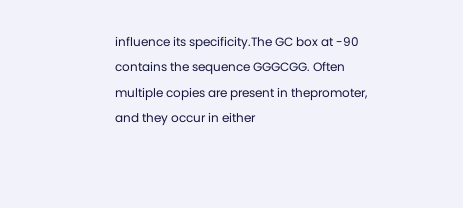influence its specificity.The GC box at -90 contains the sequence GGGCGG. Often multiple copies are present in thepromoter, and they occur in either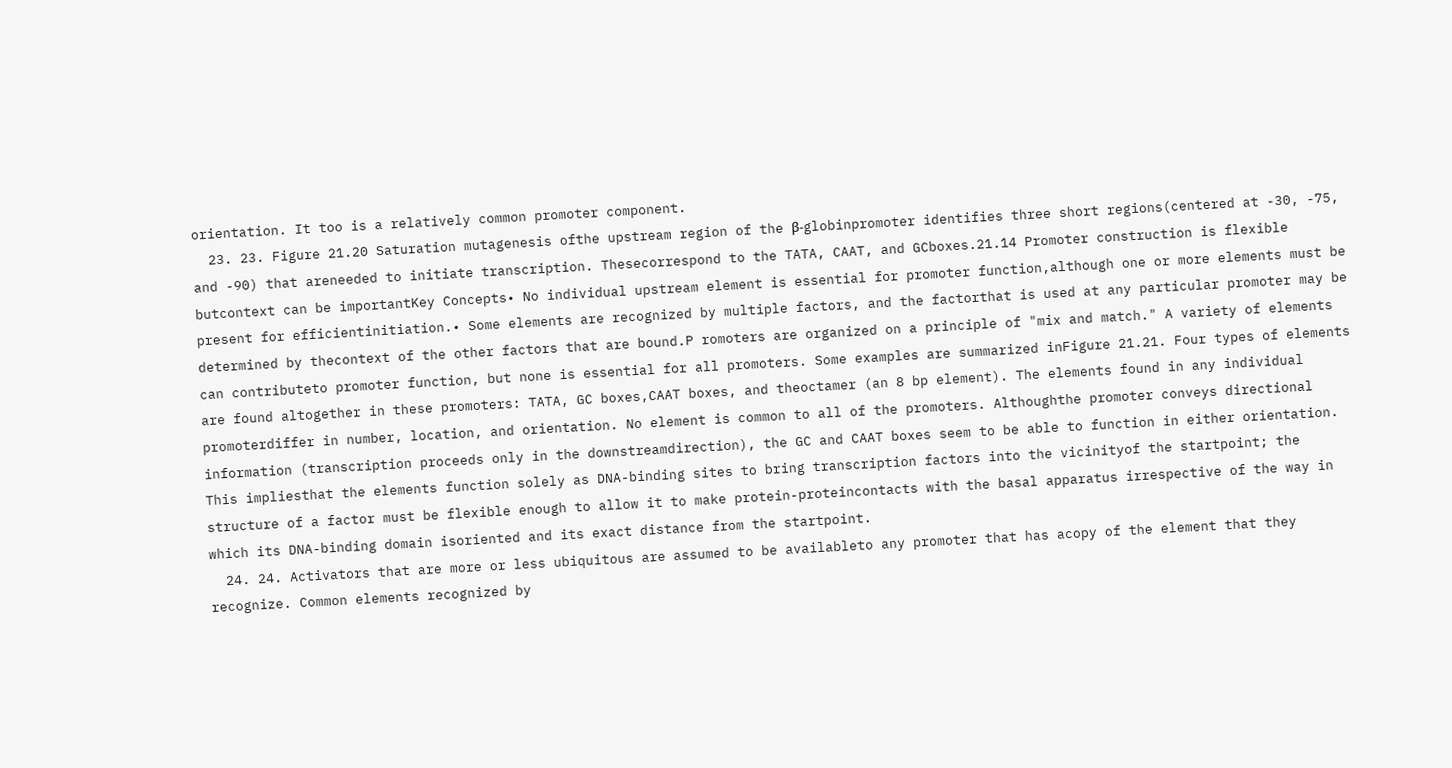orientation. It too is a relatively common promoter component.
  23. 23. Figure 21.20 Saturation mutagenesis ofthe upstream region of the β-globinpromoter identifies three short regions(centered at -30, -75, and -90) that areneeded to initiate transcription. Thesecorrespond to the TATA, CAAT, and GCboxes.21.14 Promoter construction is flexible butcontext can be importantKey Concepts• No individual upstream element is essential for promoter function,although one or more elements must be present for efficientinitiation.• Some elements are recognized by multiple factors, and the factorthat is used at any particular promoter may be determined by thecontext of the other factors that are bound.P romoters are organized on a principle of "mix and match." A variety of elements can contributeto promoter function, but none is essential for all promoters. Some examples are summarized inFigure 21.21. Four types of elements are found altogether in these promoters: TATA, GC boxes,CAAT boxes, and theoctamer (an 8 bp element). The elements found in any individual promoterdiffer in number, location, and orientation. No element is common to all of the promoters. Althoughthe promoter conveys directional information (transcription proceeds only in the downstreamdirection), the GC and CAAT boxes seem to be able to function in either orientation. This impliesthat the elements function solely as DNA-binding sites to bring transcription factors into the vicinityof the startpoint; the structure of a factor must be flexible enough to allow it to make protein-proteincontacts with the basal apparatus irrespective of the way in which its DNA-binding domain isoriented and its exact distance from the startpoint.
  24. 24. Activators that are more or less ubiquitous are assumed to be availableto any promoter that has acopy of the element that they recognize. Common elements recognized by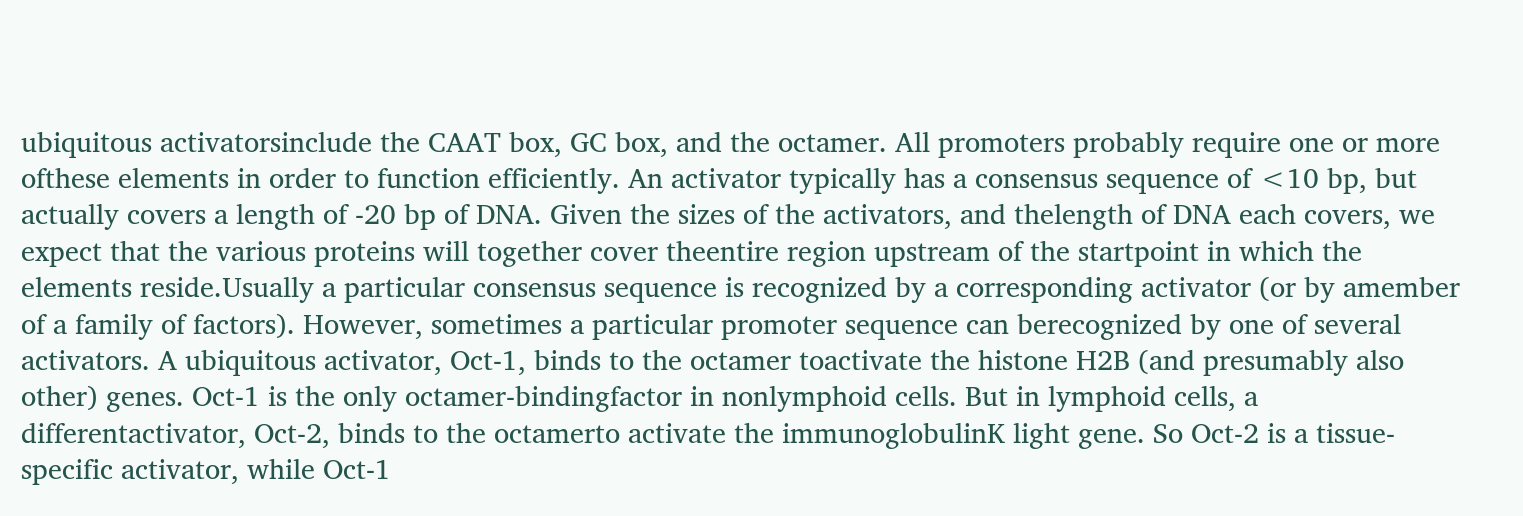ubiquitous activatorsinclude the CAAT box, GC box, and the octamer. All promoters probably require one or more ofthese elements in order to function efficiently. An activator typically has a consensus sequence of <10 bp, but actually covers a length of -20 bp of DNA. Given the sizes of the activators, and thelength of DNA each covers, we expect that the various proteins will together cover theentire region upstream of the startpoint in which the elements reside.Usually a particular consensus sequence is recognized by a corresponding activator (or by amember of a family of factors). However, sometimes a particular promoter sequence can berecognized by one of several activators. A ubiquitous activator, Oct-1, binds to the octamer toactivate the histone H2B (and presumably also other) genes. Oct-1 is the only octamer-bindingfactor in nonlymphoid cells. But in lymphoid cells, a differentactivator, Oct-2, binds to the octamerto activate the immunoglobulinK light gene. So Oct-2 is a tissue-specific activator, while Oct-1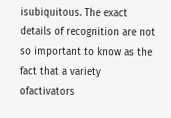isubiquitous. The exact details of recognition are not so important to know as the fact that a variety ofactivators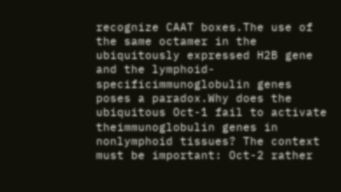recognize CAAT boxes.The use of the same octamer in the ubiquitously expressed H2B gene and the lymphoid-specificimmunoglobulin genes poses a paradox.Why does the ubiquitous Oct-1 fail to activate theimmunoglobulin genes in nonlymphoid tissues? The context must be important: Oct-2 rather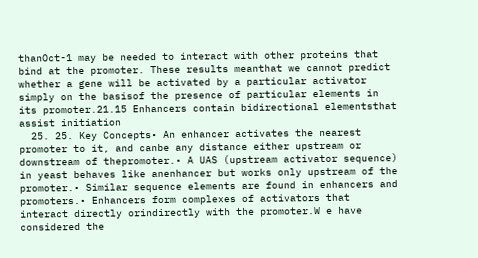thanOct-1 may be needed to interact with other proteins that bind at the promoter. These results meanthat we cannot predict whether a gene will be activated by a particular activator simply on the basisof the presence of particular elements in its promoter.21.15 Enhancers contain bidirectional elementsthat assist initiation
  25. 25. Key Concepts• An enhancer activates the nearest promoter to it, and canbe any distance either upstream or downstream of thepromoter.• A UAS (upstream activator sequence) in yeast behaves like anenhancer but works only upstream of the promoter.• Similar sequence elements are found in enhancers and promoters.• Enhancers form complexes of activators that interact directly orindirectly with the promoter.W e have considered the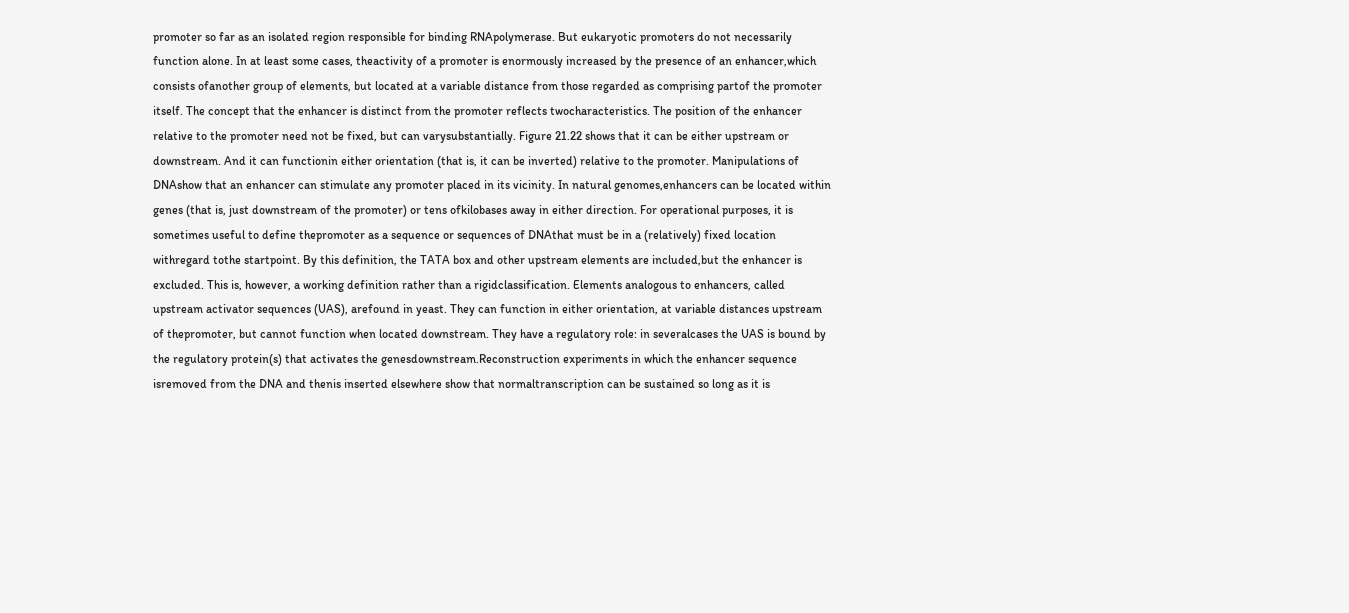promoter so far as an isolated region responsible for binding RNApolymerase. But eukaryotic promoters do not necessarily function alone. In at least some cases, theactivity of a promoter is enormously increased by the presence of an enhancer,which consists ofanother group of elements, but located at a variable distance from those regarded as comprising partof the promoter itself. The concept that the enhancer is distinct from the promoter reflects twocharacteristics. The position of the enhancer relative to the promoter need not be fixed, but can varysubstantially. Figure 21.22 shows that it can be either upstream or downstream. And it can functionin either orientation (that is, it can be inverted) relative to the promoter. Manipulations of DNAshow that an enhancer can stimulate any promoter placed in its vicinity. In natural genomes,enhancers can be located within genes (that is, just downstream of the promoter) or tens ofkilobases away in either direction. For operational purposes, it is sometimes useful to define thepromoter as a sequence or sequences of DNAthat must be in a (relatively) fixed location withregard tothe startpoint. By this definition, the TATA box and other upstream elements are included,but the enhancer is excluded. This is, however, a working definition rather than a rigidclassification. Elements analogous to enhancers, called upstream activator sequences (UAS), arefound in yeast. They can function in either orientation, at variable distances upstream of thepromoter, but cannot function when located downstream. They have a regulatory role: in severalcases the UAS is bound by the regulatory protein(s) that activates the genesdownstream.Reconstruction experiments in which the enhancer sequence isremoved from the DNA and thenis inserted elsewhere show that normaltranscription can be sustained so long as it is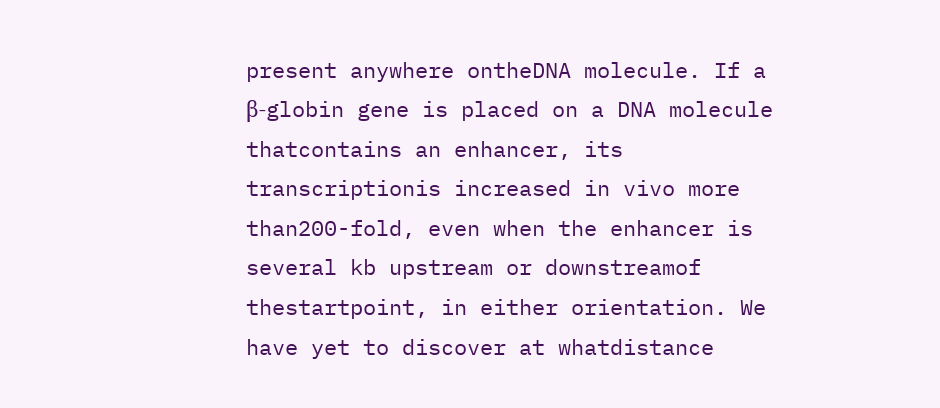present anywhere ontheDNA molecule. If a β-globin gene is placed on a DNA molecule thatcontains an enhancer, its transcriptionis increased in vivo more than200-fold, even when the enhancer is several kb upstream or downstreamof thestartpoint, in either orientation. We have yet to discover at whatdistance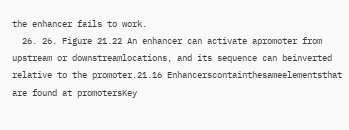the enhancer fails to work.
  26. 26. Figure 21.22 An enhancer can activate apromoter from upstream or downstreamlocations, and its sequence can beinverted relative to the promoter.21.16 Enhancerscontainthesameelementsthat are found at promotersKey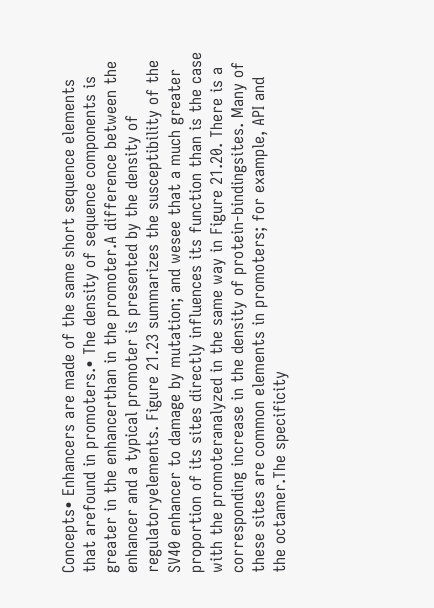Concepts• Enhancers are made of the same short sequence elements that arefound in promoters.• The density of sequence components is greater in the enhancerthan in the promoter.A difference between the enhancer and a typical promoter is presented by the density of regulatoryelements. Figure 21.23 summarizes the susceptibility of the SV40 enhancer to damage by mutation; and wesee that a much greater proportion of its sites directly influences its function than is the case with the promoteranalyzed in the same way in Figure 21.20. There is a corresponding increase in the density of protein-bindingsites. Many of these sites are common elements in promoters; for example, API and the octamer.The specificity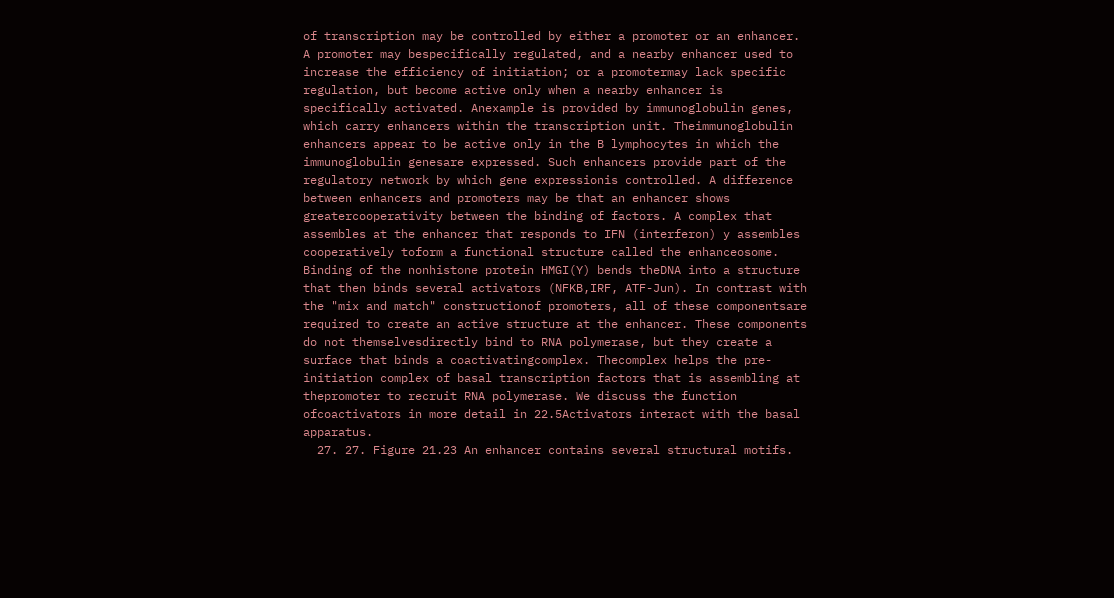of transcription may be controlled by either a promoter or an enhancer. A promoter may bespecifically regulated, and a nearby enhancer used to increase the efficiency of initiation; or a promotermay lack specific regulation, but become active only when a nearby enhancer is specifically activated. Anexample is provided by immunoglobulin genes, which carry enhancers within the transcription unit. Theimmunoglobulin enhancers appear to be active only in the B lymphocytes in which the immunoglobulin genesare expressed. Such enhancers provide part of the regulatory network by which gene expressionis controlled. A difference between enhancers and promoters may be that an enhancer shows greatercooperativity between the binding of factors. A complex that assembles at the enhancer that responds to IFN (interferon) y assembles cooperatively toform a functional structure called the enhanceosome. Binding of the nonhistone protein HMGI(Y) bends theDNA into a structure that then binds several activators (NFKB,IRF, ATF-Jun). In contrast with the "mix and match" constructionof promoters, all of these componentsare required to create an active structure at the enhancer. These components do not themselvesdirectly bind to RNA polymerase, but they create a surface that binds a coactivatingcomplex. Thecomplex helps the pre-initiation complex of basal transcription factors that is assembling at thepromoter to recruit RNA polymerase. We discuss the function ofcoactivators in more detail in 22.5Activators interact with the basal apparatus.
  27. 27. Figure 21.23 An enhancer contains several structural motifs.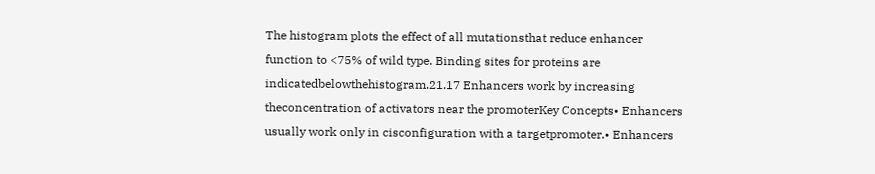The histogram plots the effect of all mutationsthat reduce enhancer function to <75% of wild type. Binding sites for proteins are indicatedbelowthehistogram.21.17 Enhancers work by increasing theconcentration of activators near the promoterKey Concepts• Enhancers usually work only in cisconfiguration with a targetpromoter.• Enhancers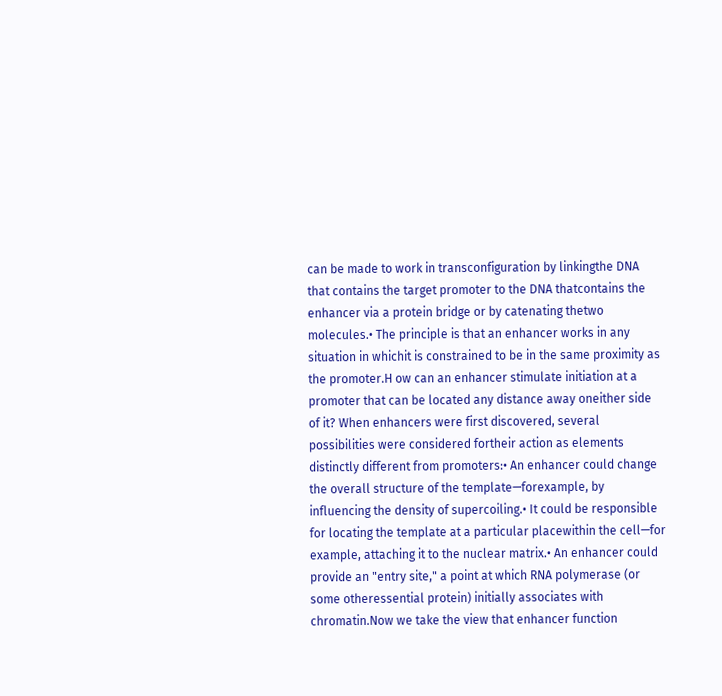can be made to work in transconfiguration by linkingthe DNA that contains the target promoter to the DNA thatcontains the enhancer via a protein bridge or by catenating thetwo molecules.• The principle is that an enhancer works in any situation in whichit is constrained to be in the same proximity as the promoter.H ow can an enhancer stimulate initiation at a promoter that can be located any distance away oneither side of it? When enhancers were first discovered, several possibilities were considered fortheir action as elements distinctly different from promoters:• An enhancer could change the overall structure of the template—forexample, by influencing the density of supercoiling.• It could be responsible for locating the template at a particular placewithin the cell—for example, attaching it to the nuclear matrix.• An enhancer could provide an "entry site," a point at which RNA polymerase (or some otheressential protein) initially associates with chromatin.Now we take the view that enhancer function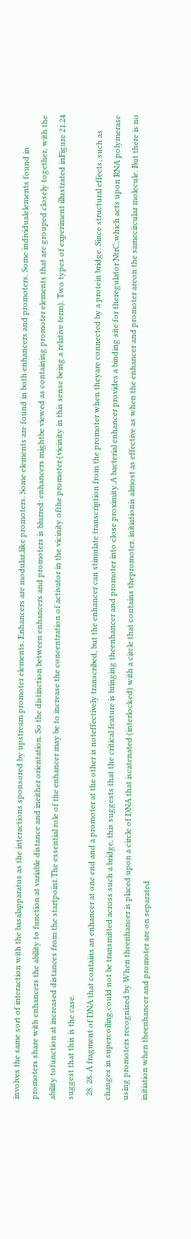involves the same sort of interaction with the basalapparatus as the interactions sponsored by upstream promoter elements. Enhancers are modular,like promoters. Some elements are found in both enhancers and promoters. Some individualelements found in promoters share with enhancers the ability to function at variable distance and ineither orientation. So the distinction between enhancers and promoters is blurred: enhancers mightbe viewed as containing promoter elements that are grouped closely together, with the ability tofunction at increased distances from the startpoint.The essential role of the enhancer may be to increase the concentration of activator in the vicinity ofthe promoter (vicinity in this sense being a relative term). Two types of experiment illustrated inFigure 21.24 suggest that this is the case.
  28. 28. A fragment of DNA that contains an enhancer at one end and a promoter at the other is noteffectively transcribed, but the enhancer can stimulate transcription from the promoter when theyare connected by a protein bridge. Since structural effects, such as changes in supercoiling,could not be transmitted across such a bridge, this suggests that the critical feature is bringing theenhancer and promoter into close proximity.A bacterial enhancer provides a binding site for theregulator NtrC,which acts upon RNA polymerase using promoters recognized by When theenhancer is placed upon a circle of DNA that iscatenated (interlocked) with a circle that contains thepromoter, initiationis almost as effective as when the enhancer and promoter areon the samecircular molecule. But there is no initiation when theenhancer and promoter are on separated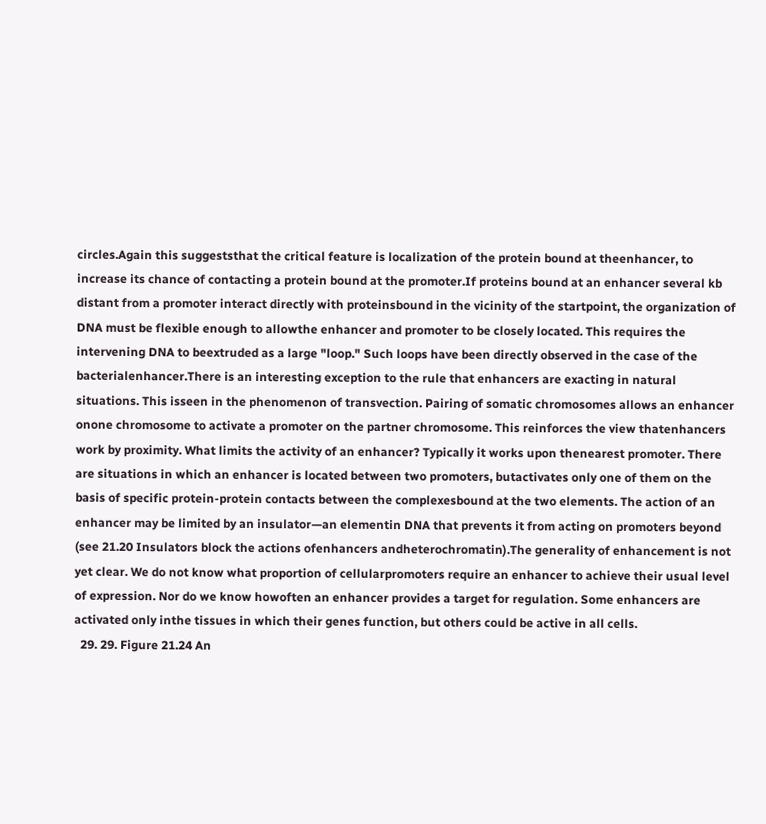circles.Again this suggeststhat the critical feature is localization of the protein bound at theenhancer, to increase its chance of contacting a protein bound at the promoter.If proteins bound at an enhancer several kb distant from a promoter interact directly with proteinsbound in the vicinity of the startpoint, the organization of DNA must be flexible enough to allowthe enhancer and promoter to be closely located. This requires the intervening DNA to beextruded as a large "loop." Such loops have been directly observed in the case of the bacterialenhancer.There is an interesting exception to the rule that enhancers are exacting in natural situations. This isseen in the phenomenon of transvection. Pairing of somatic chromosomes allows an enhancer onone chromosome to activate a promoter on the partner chromosome. This reinforces the view thatenhancers work by proximity. What limits the activity of an enhancer? Typically it works upon thenearest promoter. There are situations in which an enhancer is located between two promoters, butactivates only one of them on the basis of specific protein-protein contacts between the complexesbound at the two elements. The action of an enhancer may be limited by an insulator—an elementin DNA that prevents it from acting on promoters beyond (see 21.20 Insulators block the actions ofenhancers andheterochromatin).The generality of enhancement is not yet clear. We do not know what proportion of cellularpromoters require an enhancer to achieve their usual level of expression. Nor do we know howoften an enhancer provides a target for regulation. Some enhancers are activated only inthe tissues in which their genes function, but others could be active in all cells.
  29. 29. Figure 21.24 An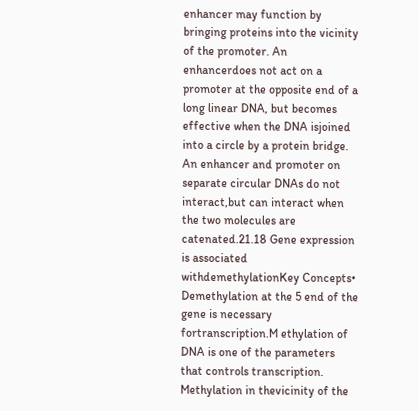enhancer may function by bringing proteins into the vicinity of the promoter. An enhancerdoes not act on a promoter at the opposite end of a long linear DNA, but becomes effective when the DNA isjoined into a circle by a protein bridge. An enhancer and promoter on separate circular DNAs do not interact,but can interact when the two molecules are catenated.21.18 Gene expression is associated withdemethylationKey Concepts• Demethylation at the 5 end of the gene is necessary fortranscription.M ethylation of DNA is one of the parameters that controls transcription. Methylation in thevicinity of the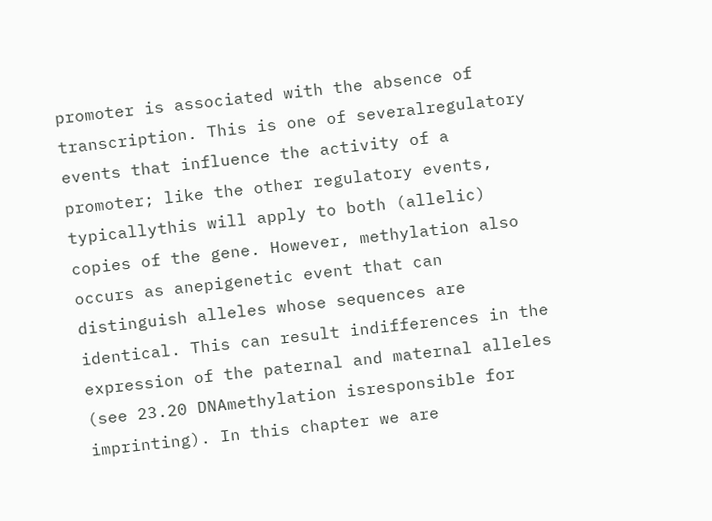promoter is associated with the absence of transcription. This is one of severalregulatory events that influence the activity of a promoter; like the other regulatory events, typicallythis will apply to both (allelic) copies of the gene. However, methylation also occurs as anepigenetic event that can distinguish alleles whose sequences are identical. This can result indifferences in the expression of the paternal and maternal alleles (see 23.20 DNAmethylation isresponsible for imprinting). In this chapter we are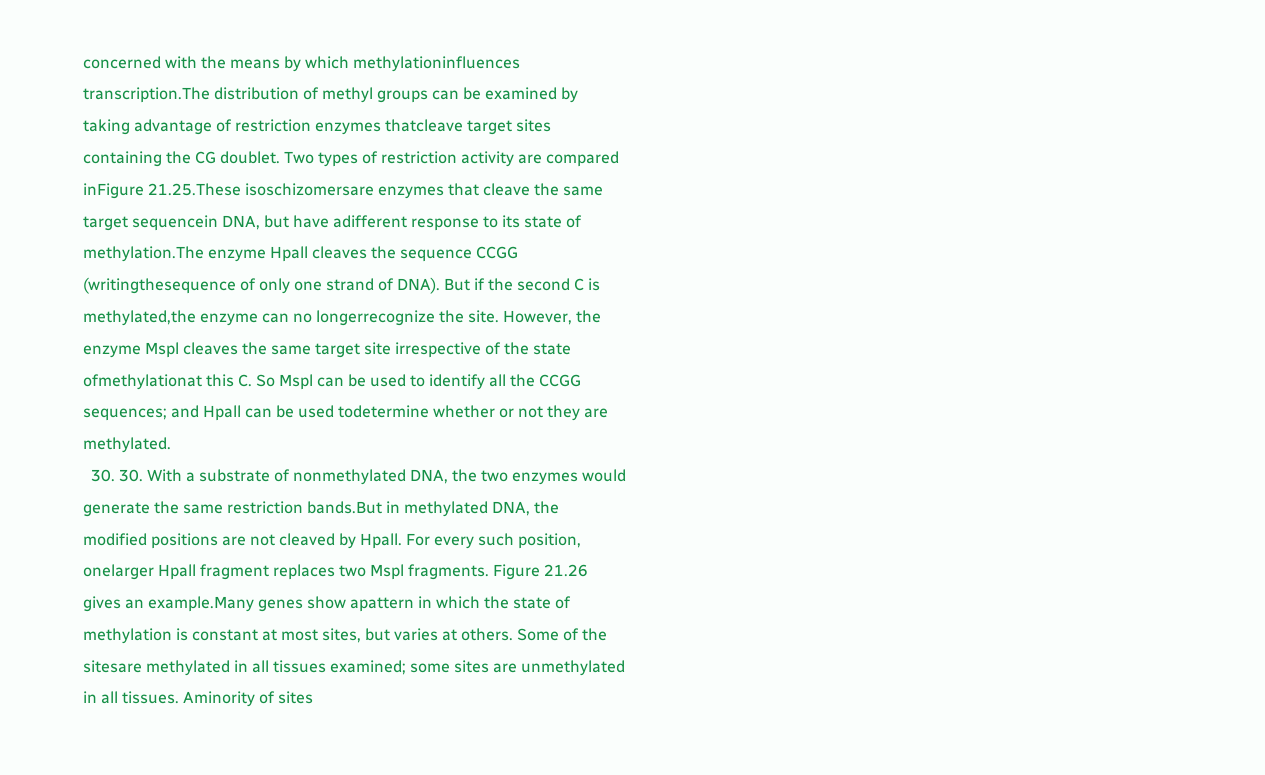concerned with the means by which methylationinfluences transcription.The distribution of methyl groups can be examined by taking advantage of restriction enzymes thatcleave target sites containing the CG doublet. Two types of restriction activity are compared inFigure 21.25.These isoschizomersare enzymes that cleave the same target sequencein DNA, but have adifferent response to its state of methylation.The enzyme Hpall cleaves the sequence CCGG (writingthesequence of only one strand of DNA). But if the second C is methylated,the enzyme can no longerrecognize the site. However, the enzyme Mspl cleaves the same target site irrespective of the state ofmethylationat this C. So Mspl can be used to identify all the CCGG sequences; and Hpall can be used todetermine whether or not they are methylated.
  30. 30. With a substrate of nonmethylated DNA, the two enzymes would generate the same restriction bands.But in methylated DNA, the modified positions are not cleaved by Hpall. For every such position, onelarger Hpall fragment replaces two Mspl fragments. Figure 21.26 gives an example.Many genes show apattern in which the state of methylation is constant at most sites, but varies at others. Some of the sitesare methylated in all tissues examined; some sites are unmethylated in all tissues. Aminority of sites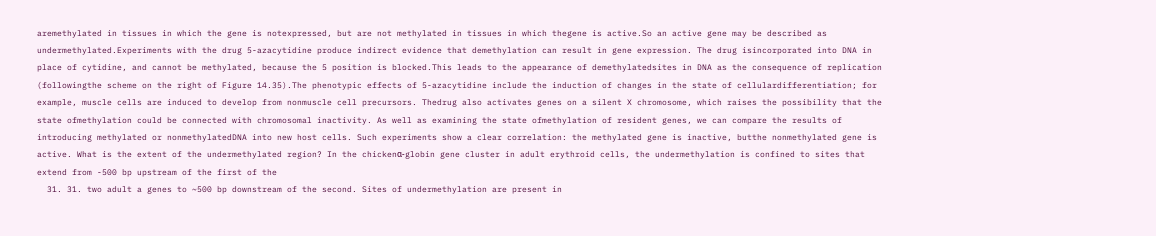aremethylated in tissues in which the gene is notexpressed, but are not methylated in tissues in which thegene is active.So an active gene may be described as undermethylated.Experiments with the drug 5-azacytidine produce indirect evidence that demethylation can result in gene expression. The drug isincorporated into DNA in place of cytidine, and cannot be methylated, because the 5 position is blocked.This leads to the appearance of demethylatedsites in DNA as the consequence of replication (followingthe scheme on the right of Figure 14.35).The phenotypic effects of 5-azacytidine include the induction of changes in the state of cellulardifferentiation; for example, muscle cells are induced to develop from nonmuscle cell precursors. Thedrug also activates genes on a silent X chromosome, which raises the possibility that the state ofmethylation could be connected with chromosomal inactivity. As well as examining the state ofmethylation of resident genes, we can compare the results of introducing methylated or nonmethylatedDNA into new host cells. Such experiments show a clear correlation: the methylated gene is inactive, butthe nonmethylated gene is active. What is the extent of the undermethylated region? In the chickenα-globin gene cluster in adult erythroid cells, the undermethylation is confined to sites that extend from -500 bp upstream of the first of the
  31. 31. two adult a genes to ~500 bp downstream of the second. Sites of undermethylation are present in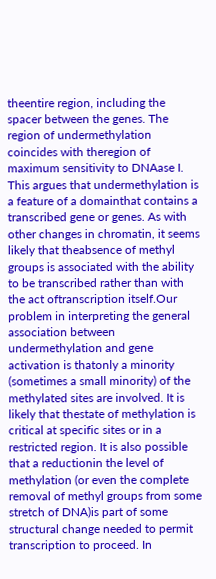theentire region, including the spacer between the genes. The region of undermethylation coincides with theregion of maximum sensitivity to DNAase I. This argues that undermethylation is a feature of a domainthat contains a transcribed gene or genes. As with other changes in chromatin, it seems likely that theabsence of methyl groups is associated with the ability to be transcribed rather than with the act oftranscription itself.Our problem in interpreting the general association between undermethylation and gene activation is thatonly a minority (sometimes a small minority) of the methylated sites are involved. It is likely that thestate of methylation is critical at specific sites or in a restricted region. It is also possible that a reductionin the level of methylation (or even the complete removal of methyl groups from some stretch of DNA)is part of some structural change needed to permit transcription to proceed. In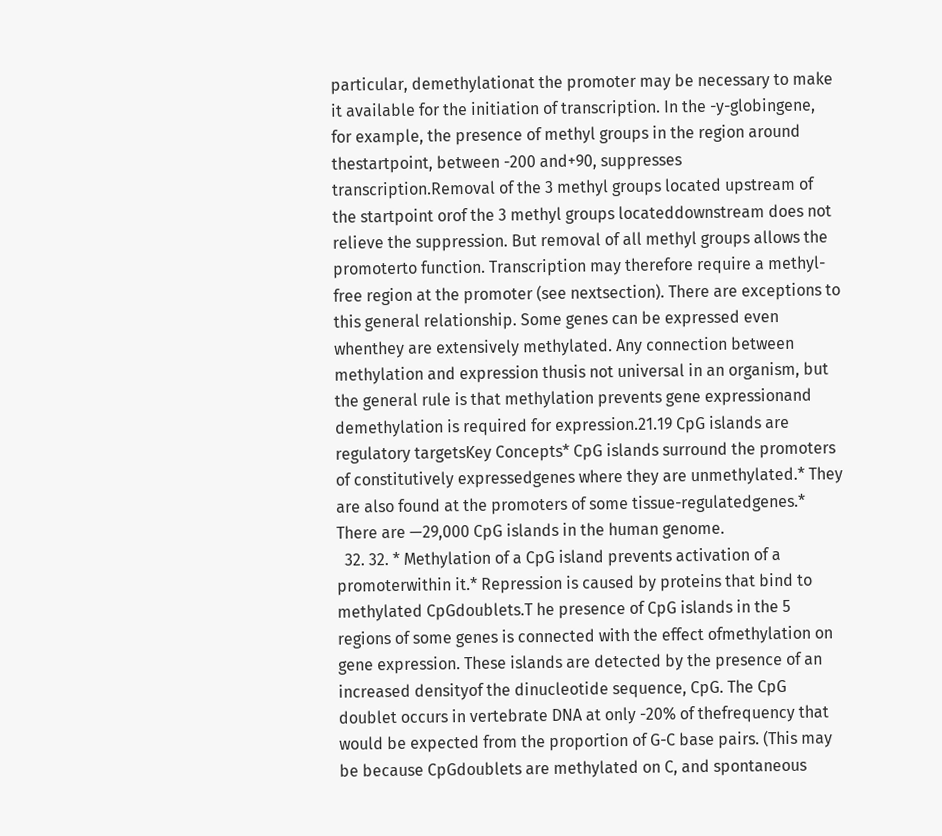particular, demethylationat the promoter may be necessary to make it available for the initiation of transcription. In the -y-globingene, for example, the presence of methyl groups in the region around thestartpoint, between -200 and+90, suppresses transcription.Removal of the 3 methyl groups located upstream of the startpoint orof the 3 methyl groups locateddownstream does not relieve the suppression. But removal of all methyl groups allows the promoterto function. Transcription may therefore require a methyl-free region at the promoter (see nextsection). There are exceptions to this general relationship. Some genes can be expressed even whenthey are extensively methylated. Any connection between methylation and expression thusis not universal in an organism, but the general rule is that methylation prevents gene expressionand demethylation is required for expression.21.19 CpG islands are regulatory targetsKey Concepts* CpG islands surround the promoters of constitutively expressedgenes where they are unmethylated.* They are also found at the promoters of some tissue-regulatedgenes.* There are —29,000 CpG islands in the human genome.
  32. 32. * Methylation of a CpG island prevents activation of a promoterwithin it.* Repression is caused by proteins that bind to methylated CpGdoublets.T he presence of CpG islands in the 5 regions of some genes is connected with the effect ofmethylation on gene expression. These islands are detected by the presence of an increased densityof the dinucleotide sequence, CpG. The CpG doublet occurs in vertebrate DNA at only -20% of thefrequency that would be expected from the proportion of G-C base pairs. (This may be because CpGdoublets are methylated on C, and spontaneous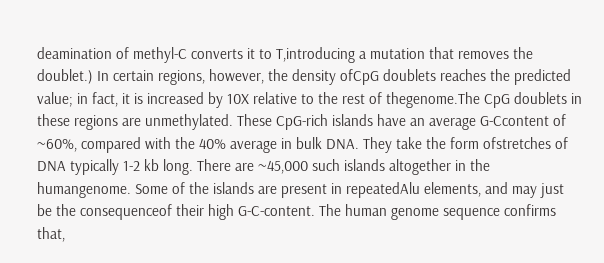deamination of methyl-C converts it to T,introducing a mutation that removes the doublet.) In certain regions, however, the density ofCpG doublets reaches the predicted value; in fact, it is increased by 10X relative to the rest of thegenome.The CpG doublets in these regions are unmethylated. These CpG-rich islands have an average G-Ccontent of ~60%, compared with the 40% average in bulk DNA. They take the form ofstretches of DNA typically 1-2 kb long. There are ~45,000 such islands altogether in the humangenome. Some of the islands are present in repeatedAlu elements, and may just be the consequenceof their high G-C-content. The human genome sequence confirms that,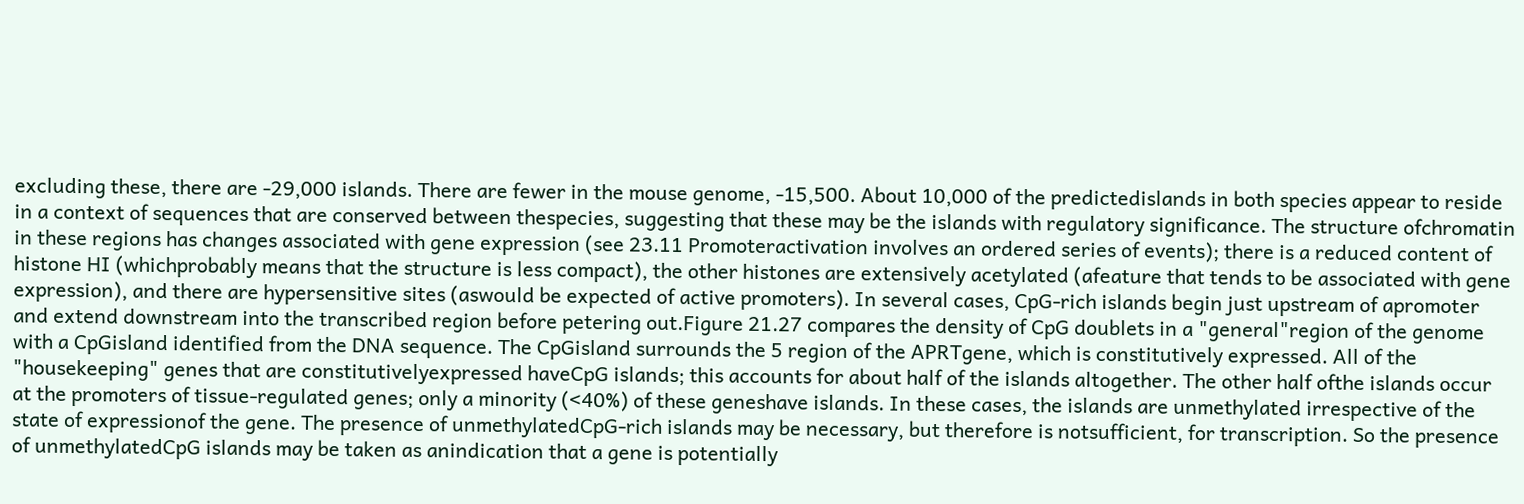excluding these, there are -29,000 islands. There are fewer in the mouse genome, -15,500. About 10,000 of the predictedislands in both species appear to reside in a context of sequences that are conserved between thespecies, suggesting that these may be the islands with regulatory significance. The structure ofchromatin in these regions has changes associated with gene expression (see 23.11 Promoteractivation involves an ordered series of events); there is a reduced content of histone HI (whichprobably means that the structure is less compact), the other histones are extensively acetylated (afeature that tends to be associated with gene expression), and there are hypersensitive sites (aswould be expected of active promoters). In several cases, CpG-rich islands begin just upstream of apromoter and extend downstream into the transcribed region before petering out.Figure 21.27 compares the density of CpG doublets in a "general"region of the genome with a CpGisland identified from the DNA sequence. The CpGisland surrounds the 5 region of the APRTgene, which is constitutively expressed. All of the "housekeeping" genes that are constitutivelyexpressed haveCpG islands; this accounts for about half of the islands altogether. The other half ofthe islands occur at the promoters of tissue-regulated genes; only a minority (<40%) of these geneshave islands. In these cases, the islands are unmethylated irrespective of the state of expressionof the gene. The presence of unmethylatedCpG-rich islands may be necessary, but therefore is notsufficient, for transcription. So the presence of unmethylatedCpG islands may be taken as anindication that a gene is potentially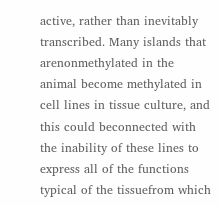active, rather than inevitably transcribed. Many islands that arenonmethylated in the animal become methylated in cell lines in tissue culture, and this could beconnected with the inability of these lines to express all of the functions typical of the tissuefrom which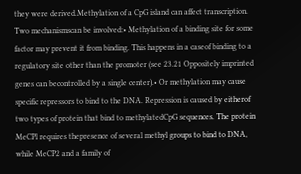they were derived.Methylation of a CpG island can affect transcription. Two mechanismscan be involved:• Methylation of a binding site for some factor may prevent it from binding. This happens in a caseof binding to a regulatory site other than the promoter (see 23.21 Oppositely imprinted genes can becontrolled by a single center).• Or methylation may cause specific repressors to bind to the DNA. Repression is caused by eitherof two types of protein that bind to methylatedCpG sequences. The protein MeCPl requires thepresence of several methyl groups to bind to DNA, while MeCP2 and a family of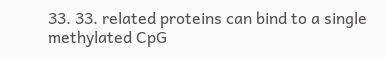33. 33. related proteins can bind to a single methylated CpG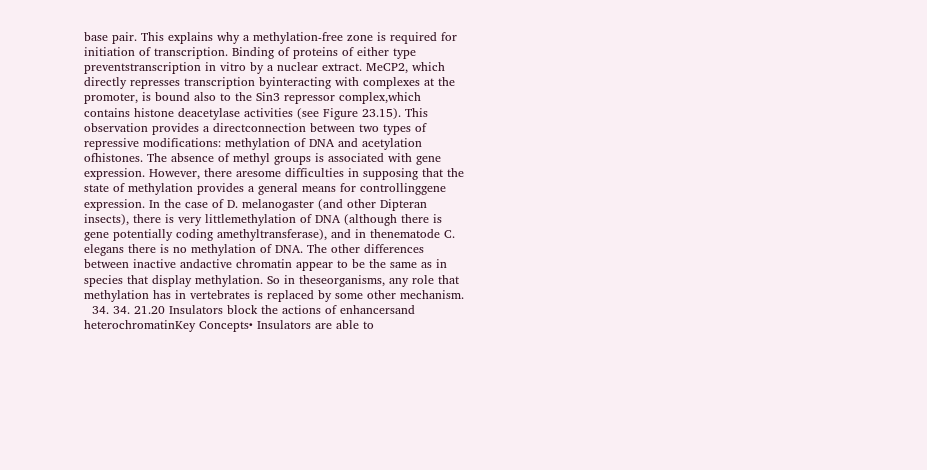base pair. This explains why a methylation-free zone is required for initiation of transcription. Binding of proteins of either type preventstranscription in vitro by a nuclear extract. MeCP2, which directly represses transcription byinteracting with complexes at the promoter, is bound also to the Sin3 repressor complex,which contains histone deacetylase activities (see Figure 23.15). This observation provides a directconnection between two types of repressive modifications: methylation of DNA and acetylation ofhistones. The absence of methyl groups is associated with gene expression. However, there aresome difficulties in supposing that the state of methylation provides a general means for controllinggene expression. In the case of D. melanogaster (and other Dipteran insects), there is very littlemethylation of DNA (although there is gene potentially coding amethyltransferase), and in thenematode C. elegans there is no methylation of DNA. The other differences between inactive andactive chromatin appear to be the same as in species that display methylation. So in theseorganisms, any role that methylation has in vertebrates is replaced by some other mechanism.
  34. 34. 21.20 Insulators block the actions of enhancersand heterochromatinKey Concepts• Insulators are able to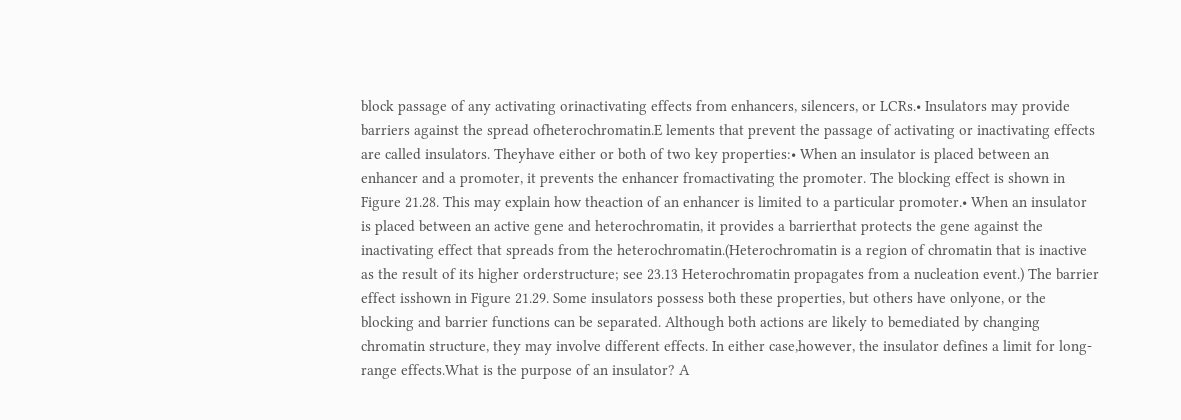block passage of any activating orinactivating effects from enhancers, silencers, or LCRs.• Insulators may provide barriers against the spread ofheterochromatin.E lements that prevent the passage of activating or inactivating effects are called insulators. Theyhave either or both of two key properties:• When an insulator is placed between an enhancer and a promoter, it prevents the enhancer fromactivating the promoter. The blocking effect is shown in Figure 21.28. This may explain how theaction of an enhancer is limited to a particular promoter.• When an insulator is placed between an active gene and heterochromatin, it provides a barrierthat protects the gene against the inactivating effect that spreads from the heterochromatin.(Heterochromatin is a region of chromatin that is inactive as the result of its higher orderstructure; see 23.13 Heterochromatin propagates from a nucleation event.) The barrier effect isshown in Figure 21.29. Some insulators possess both these properties, but others have onlyone, or the blocking and barrier functions can be separated. Although both actions are likely to bemediated by changing chromatin structure, they may involve different effects. In either case,however, the insulator defines a limit for long-range effects.What is the purpose of an insulator? A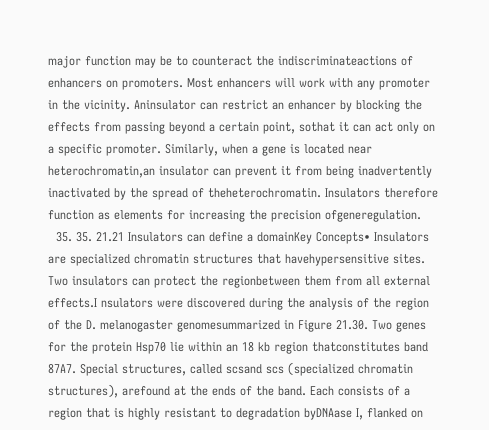major function may be to counteract the indiscriminateactions of enhancers on promoters. Most enhancers will work with any promoter in the vicinity. Aninsulator can restrict an enhancer by blocking the effects from passing beyond a certain point, sothat it can act only on a specific promoter. Similarly, when a gene is located near heterochromatin,an insulator can prevent it from being inadvertently inactivated by the spread of theheterochromatin. Insulators therefore function as elements for increasing the precision ofgeneregulation.
  35. 35. 21.21 Insulators can define a domainKey Concepts• Insulators are specialized chromatin structures that havehypersensitive sites. Two insulators can protect the regionbetween them from all external effects.I nsulators were discovered during the analysis of the region of the D. melanogaster genomesummarized in Figure 21.30. Two genes for the protein Hsp70 lie within an 18 kb region thatconstitutes band 87A7. Special structures, called scsand scs (specialized chromatin structures), arefound at the ends of the band. Each consists of a region that is highly resistant to degradation byDNAase I, flanked on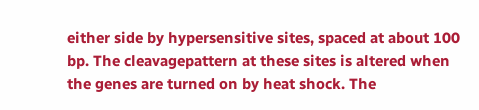either side by hypersensitive sites, spaced at about 100 bp. The cleavagepattern at these sites is altered when the genes are turned on by heat shock. The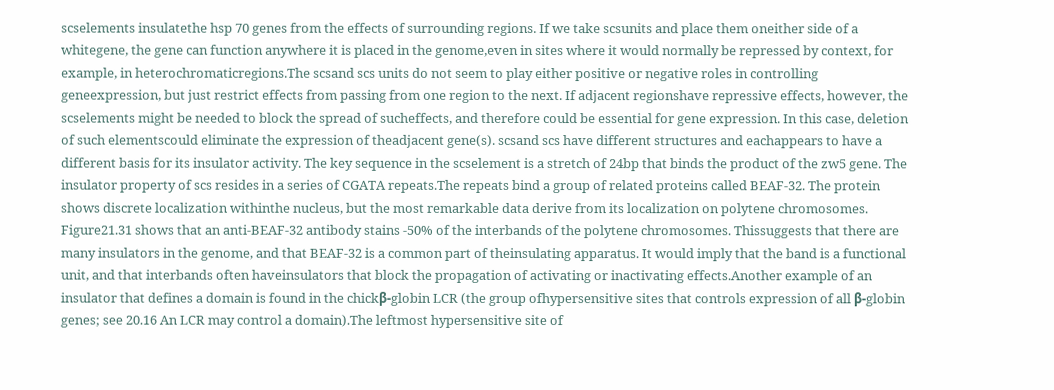scselements insulatethe hsp 70 genes from the effects of surrounding regions. If we take scsunits and place them oneither side of a whitegene, the gene can function anywhere it is placed in the genome,even in sites where it would normally be repressed by context, for example, in heterochromaticregions.The scsand scs units do not seem to play either positive or negative roles in controlling geneexpression, but just restrict effects from passing from one region to the next. If adjacent regionshave repressive effects, however, the scselements might be needed to block the spread of sucheffects, and therefore could be essential for gene expression. In this case, deletion of such elementscould eliminate the expression of theadjacent gene(s). scsand scs have different structures and eachappears to have a different basis for its insulator activity. The key sequence in the scselement is a stretch of 24bp that binds the product of the zw5 gene. The insulator property of scs resides in a series of CGATA repeats.The repeats bind a group of related proteins called BEAF-32. The protein shows discrete localization withinthe nucleus, but the most remarkable data derive from its localization on polytene chromosomes. Figure21.31 shows that an anti-BEAF-32 antibody stains -50% of the interbands of the polytene chromosomes. Thissuggests that there are many insulators in the genome, and that BEAF-32 is a common part of theinsulating apparatus. It would imply that the band is a functional unit, and that interbands often haveinsulators that block the propagation of activating or inactivating effects.Another example of an insulator that defines a domain is found in the chickβ-globin LCR (the group ofhypersensitive sites that controls expression of all β-globin genes; see 20.16 An LCR may control a domain).The leftmost hypersensitive site of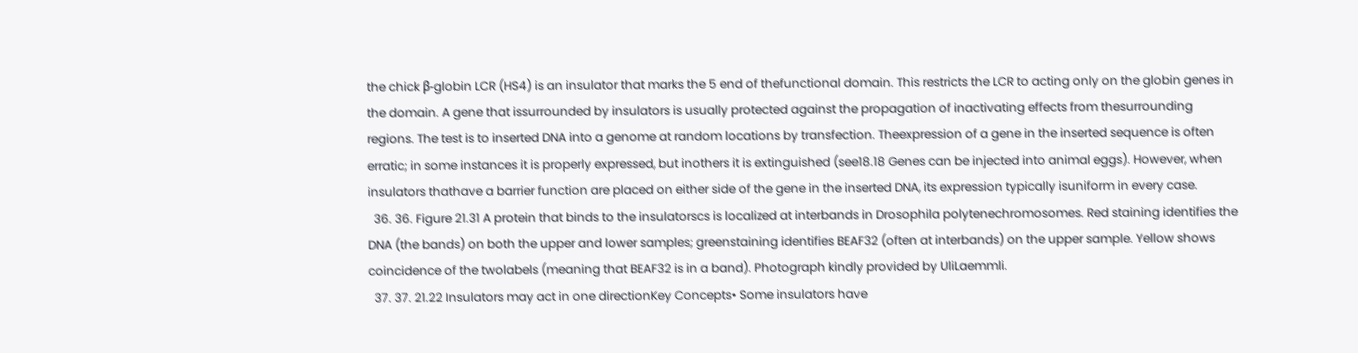the chick β-globin LCR (HS4) is an insulator that marks the 5 end of thefunctional domain. This restricts the LCR to acting only on the globin genes in the domain. A gene that issurrounded by insulators is usually protected against the propagation of inactivating effects from thesurrounding regions. The test is to inserted DNA into a genome at random locations by transfection. Theexpression of a gene in the inserted sequence is often erratic; in some instances it is properly expressed, but inothers it is extinguished (see18.18 Genes can be injected into animal eggs). However, when insulators thathave a barrier function are placed on either side of the gene in the inserted DNA, its expression typically isuniform in every case.
  36. 36. Figure 21.31 A protein that binds to the insulatorscs is localized at interbands in Drosophila polytenechromosomes. Red staining identifies the DNA (the bands) on both the upper and lower samples; greenstaining identifies BEAF32 (often at interbands) on the upper sample. Yellow shows coincidence of the twolabels (meaning that BEAF32 is in a band). Photograph kindly provided by UliLaemmli.
  37. 37. 21.22 Insulators may act in one directionKey Concepts• Some insulators have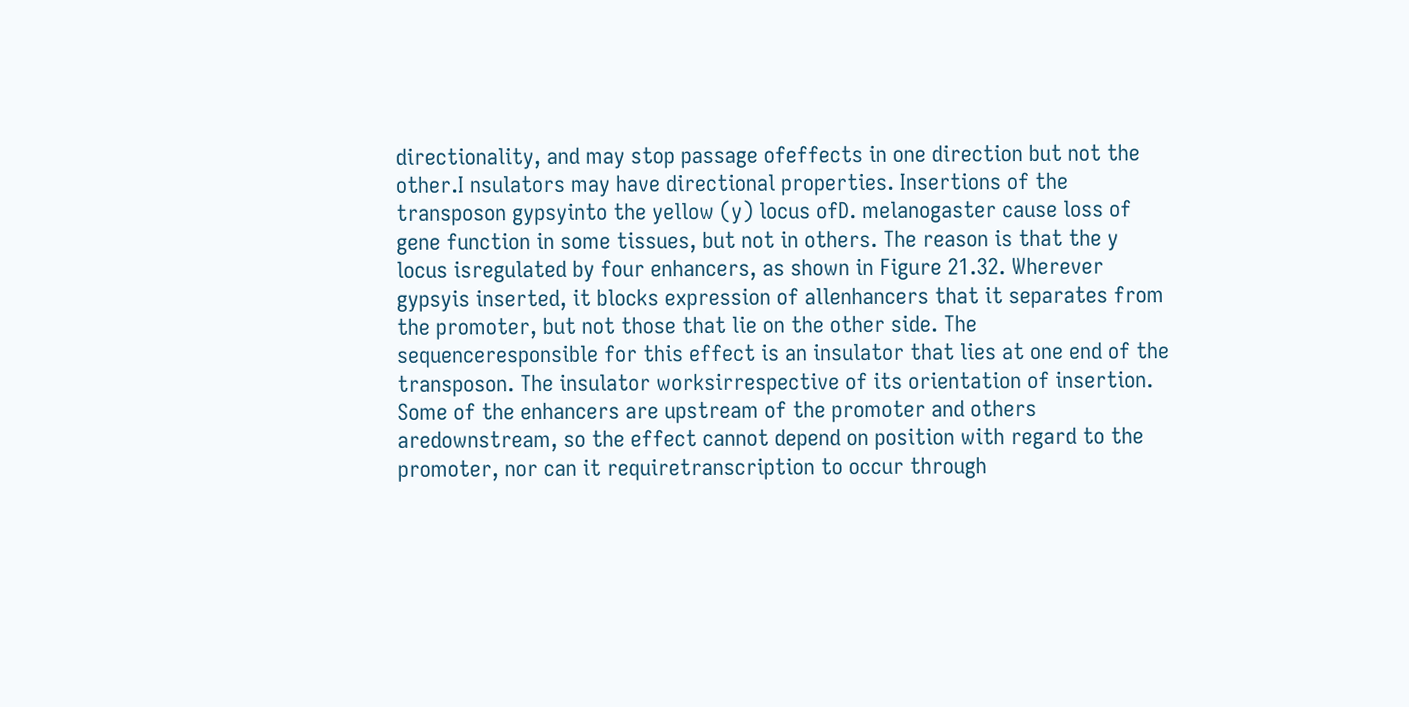directionality, and may stop passage ofeffects in one direction but not the other.I nsulators may have directional properties. Insertions of the transposon gypsyinto the yellow (y) locus ofD. melanogaster cause loss of gene function in some tissues, but not in others. The reason is that the y locus isregulated by four enhancers, as shown in Figure 21.32. Wherever gypsyis inserted, it blocks expression of allenhancers that it separates from the promoter, but not those that lie on the other side. The sequenceresponsible for this effect is an insulator that lies at one end of the transposon. The insulator worksirrespective of its orientation of insertion. Some of the enhancers are upstream of the promoter and others aredownstream, so the effect cannot depend on position with regard to the promoter, nor can it requiretranscription to occur through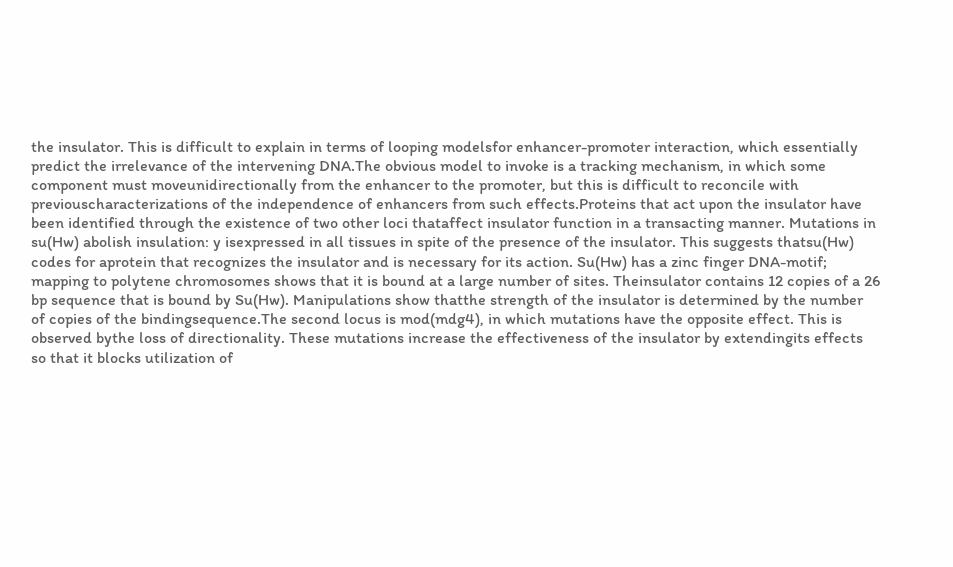the insulator. This is difficult to explain in terms of looping modelsfor enhancer-promoter interaction, which essentially predict the irrelevance of the intervening DNA.The obvious model to invoke is a tracking mechanism, in which some component must moveunidirectionally from the enhancer to the promoter, but this is difficult to reconcile with previouscharacterizations of the independence of enhancers from such effects.Proteins that act upon the insulator have been identified through the existence of two other loci thataffect insulator function in a transacting manner. Mutations in su(Hw) abolish insulation: y isexpressed in all tissues in spite of the presence of the insulator. This suggests thatsu(Hw) codes for aprotein that recognizes the insulator and is necessary for its action. Su(Hw) has a zinc finger DNA-motif; mapping to polytene chromosomes shows that it is bound at a large number of sites. Theinsulator contains 12 copies of a 26 bp sequence that is bound by Su(Hw). Manipulations show thatthe strength of the insulator is determined by the number of copies of the bindingsequence.The second locus is mod(mdg4), in which mutations have the opposite effect. This is observed bythe loss of directionality. These mutations increase the effectiveness of the insulator by extendingits effects so that it blocks utilization of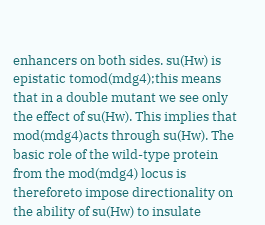enhancers on both sides. su(Hw) is epistatic tomod(mdg4);this means that in a double mutant we see only the effect of su(Hw). This implies that mod(mdg4)acts through su(Hw). The basic role of the wild-type protein from the mod(mdg4) locus is thereforeto impose directionality on the ability of su(Hw) to insulate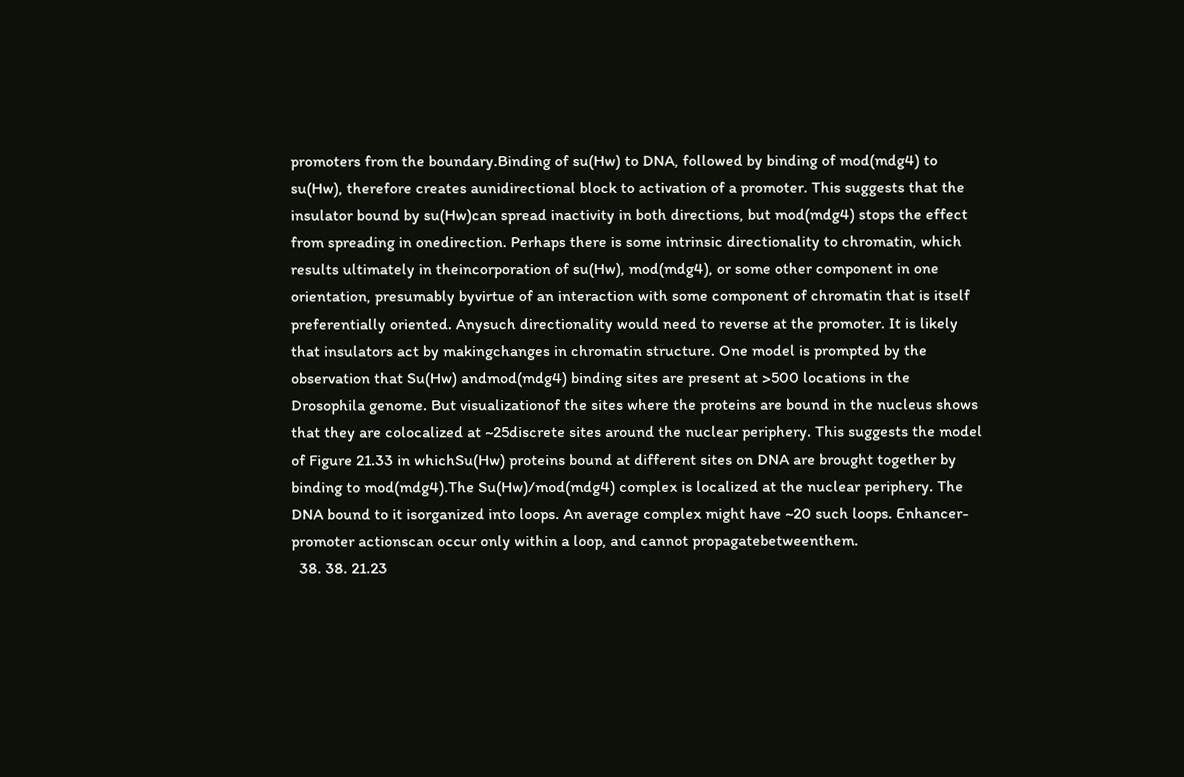promoters from the boundary.Binding of su(Hw) to DNA, followed by binding of mod(mdg4) to su(Hw), therefore creates aunidirectional block to activation of a promoter. This suggests that the insulator bound by su(Hw)can spread inactivity in both directions, but mod(mdg4) stops the effect from spreading in onedirection. Perhaps there is some intrinsic directionality to chromatin, which results ultimately in theincorporation of su(Hw), mod(mdg4), or some other component in one orientation, presumably byvirtue of an interaction with some component of chromatin that is itself preferentially oriented. Anysuch directionality would need to reverse at the promoter. It is likely that insulators act by makingchanges in chromatin structure. One model is prompted by the observation that Su(Hw) andmod(mdg4) binding sites are present at >500 locations in the Drosophila genome. But visualizationof the sites where the proteins are bound in the nucleus shows that they are colocalized at ~25discrete sites around the nuclear periphery. This suggests the model of Figure 21.33 in whichSu(Hw) proteins bound at different sites on DNA are brought together by binding to mod(mdg4).The Su(Hw)/mod(mdg4) complex is localized at the nuclear periphery. The DNA bound to it isorganized into loops. An average complex might have ~20 such loops. Enhancer-promoter actionscan occur only within a loop, and cannot propagatebetweenthem.
  38. 38. 21.23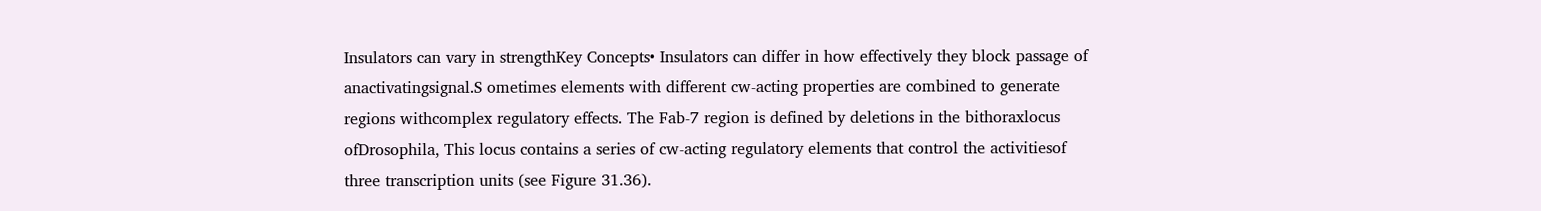Insulators can vary in strengthKey Concepts• Insulators can differ in how effectively they block passage of anactivatingsignal.S ometimes elements with different cw-acting properties are combined to generate regions withcomplex regulatory effects. The Fab-7 region is defined by deletions in the bithoraxlocus ofDrosophila, This locus contains a series of cw-acting regulatory elements that control the activitiesof three transcription units (see Figure 31.36).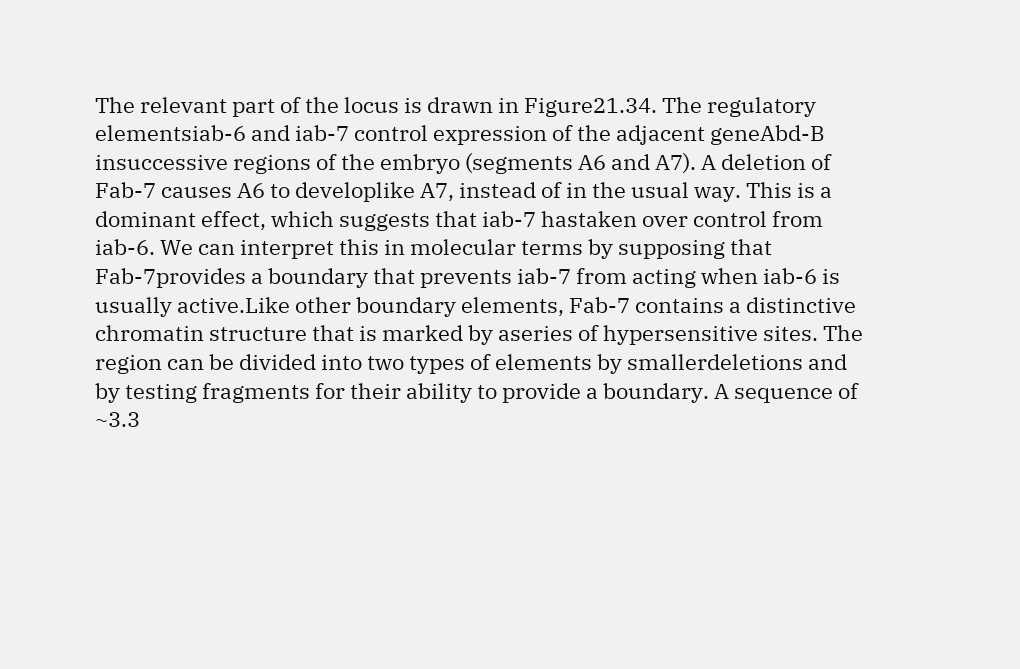The relevant part of the locus is drawn in Figure21.34. The regulatory elementsiab-6 and iab-7 control expression of the adjacent geneAbd-B insuccessive regions of the embryo (segments A6 and A7). A deletion of Fab-7 causes A6 to developlike A7, instead of in the usual way. This is a dominant effect, which suggests that iab-7 hastaken over control from iab-6. We can interpret this in molecular terms by supposing that Fab-7provides a boundary that prevents iab-7 from acting when iab-6 is usually active.Like other boundary elements, Fab-7 contains a distinctive chromatin structure that is marked by aseries of hypersensitive sites. The region can be divided into two types of elements by smallerdeletions and by testing fragments for their ability to provide a boundary. A sequence of ~3.3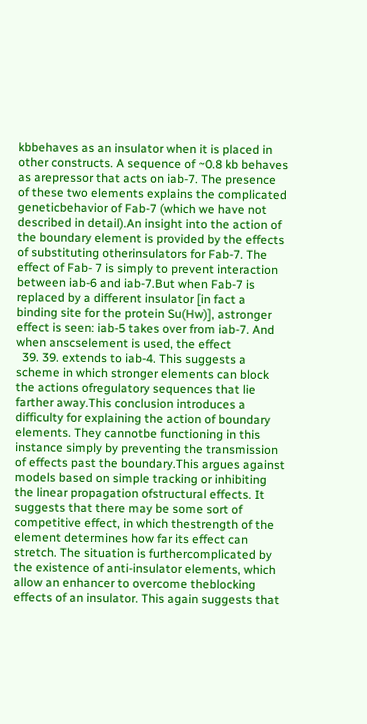kbbehaves as an insulator when it is placed in other constructs. A sequence of ~0.8 kb behaves as arepressor that acts on iab-7. The presence of these two elements explains the complicated geneticbehavior of Fab-7 (which we have not described in detail).An insight into the action of the boundary element is provided by the effects of substituting otherinsulators for Fab-7. The effect of Fab- 7 is simply to prevent interaction between iab-6 and iab-7.But when Fab-7 is replaced by a different insulator [in fact a binding site for the protein Su(Hw)], astronger effect is seen: iab-5 takes over from iab-7. And when anscselement is used, the effect
  39. 39. extends to iab-4. This suggests a scheme in which stronger elements can block the actions ofregulatory sequences that lie farther away.This conclusion introduces a difficulty for explaining the action of boundary elements. They cannotbe functioning in this instance simply by preventing the transmission of effects past the boundary.This argues against models based on simple tracking or inhibiting the linear propagation ofstructural effects. It suggests that there may be some sort of competitive effect, in which thestrength of the element determines how far its effect can stretch. The situation is furthercomplicated by the existence of anti-insulator elements, which allow an enhancer to overcome theblocking effects of an insulator. This again suggests that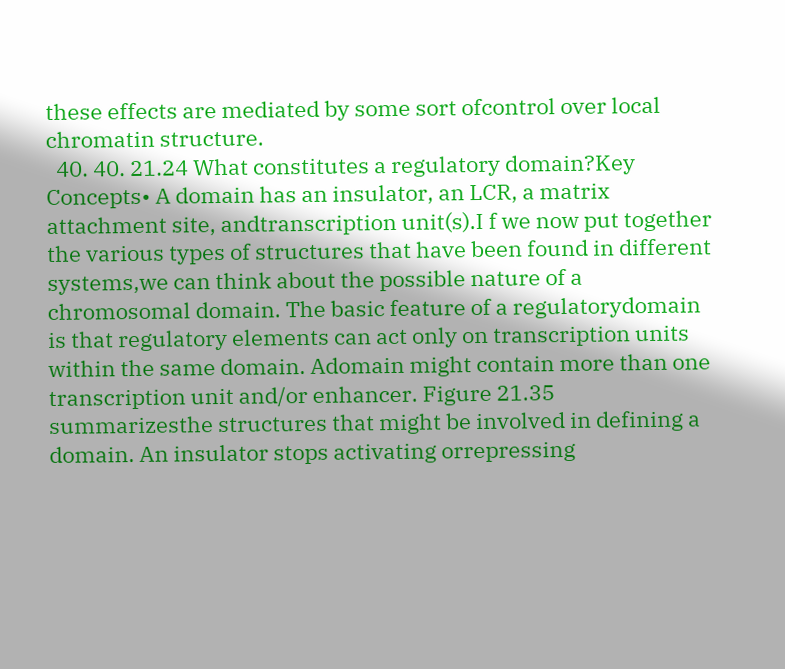these effects are mediated by some sort ofcontrol over local chromatin structure.
  40. 40. 21.24 What constitutes a regulatory domain?Key Concepts• A domain has an insulator, an LCR, a matrix attachment site, andtranscription unit(s).I f we now put together the various types of structures that have been found in different systems,we can think about the possible nature of a chromosomal domain. The basic feature of a regulatorydomain is that regulatory elements can act only on transcription units within the same domain. Adomain might contain more than one transcription unit and/or enhancer. Figure 21.35 summarizesthe structures that might be involved in defining a domain. An insulator stops activating orrepressing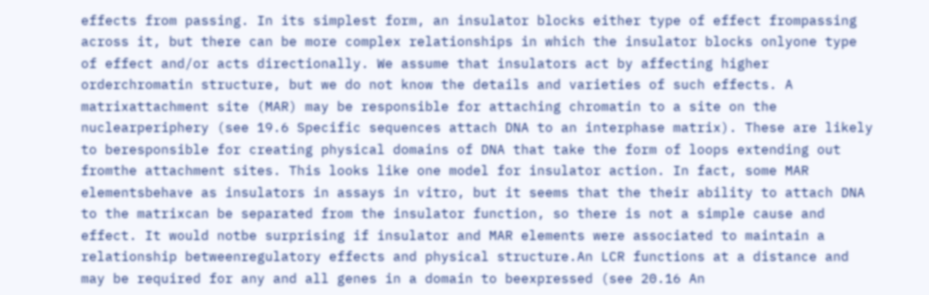effects from passing. In its simplest form, an insulator blocks either type of effect frompassing across it, but there can be more complex relationships in which the insulator blocks onlyone type of effect and/or acts directionally. We assume that insulators act by affecting higher orderchromatin structure, but we do not know the details and varieties of such effects. A matrixattachment site (MAR) may be responsible for attaching chromatin to a site on the nuclearperiphery (see 19.6 Specific sequences attach DNA to an interphase matrix). These are likely to beresponsible for creating physical domains of DNA that take the form of loops extending out fromthe attachment sites. This looks like one model for insulator action. In fact, some MAR elementsbehave as insulators in assays in vitro, but it seems that the their ability to attach DNA to the matrixcan be separated from the insulator function, so there is not a simple cause and effect. It would notbe surprising if insulator and MAR elements were associated to maintain a relationship betweenregulatory effects and physical structure.An LCR functions at a distance and may be required for any and all genes in a domain to beexpressed (see 20.16 An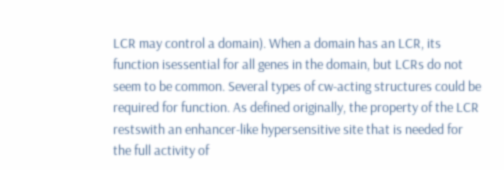LCR may control a domain). When a domain has an LCR, its function isessential for all genes in the domain, but LCRs do not seem to be common. Several types of cw-acting structures could be required for function. As defined originally, the property of the LCR restswith an enhancer-like hypersensitive site that is needed for the full activity of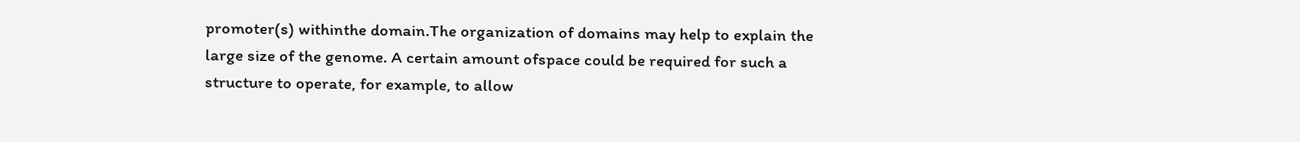promoter(s) withinthe domain.The organization of domains may help to explain the large size of the genome. A certain amount ofspace could be required for such a structure to operate, for example, to allow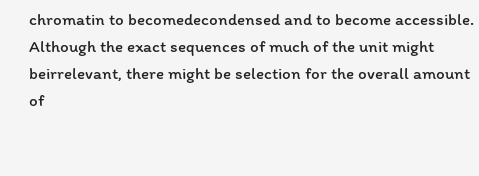chromatin to becomedecondensed and to become accessible. Although the exact sequences of much of the unit might beirrelevant, there might be selection for the overall amount of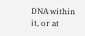DNA within it, or at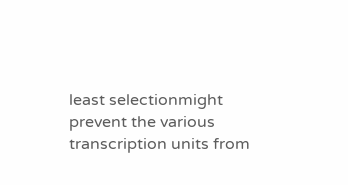least selectionmight prevent the various transcription units from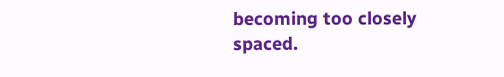becoming too closely spaced.